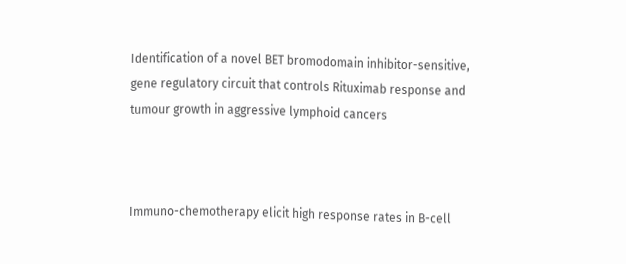Identification of a novel BET bromodomain inhibitor-sensitive, gene regulatory circuit that controls Rituximab response and tumour growth in aggressive lymphoid cancers



Immuno-chemotherapy elicit high response rates in B-cell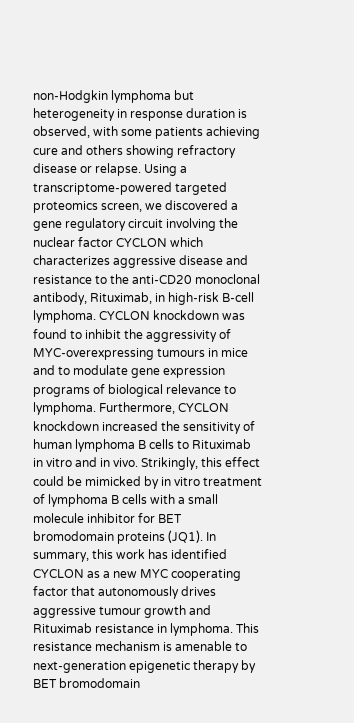non-Hodgkin lymphoma but heterogeneity in response duration is observed, with some patients achieving cure and others showing refractory disease or relapse. Using a transcriptome-powered targeted proteomics screen, we discovered a gene regulatory circuit involving the nuclear factor CYCLON which characterizes aggressive disease and resistance to the anti-CD20 monoclonal antibody, Rituximab, in high-risk B-cell lymphoma. CYCLON knockdown was found to inhibit the aggressivity of MYC-overexpressing tumours in mice and to modulate gene expression programs of biological relevance to lymphoma. Furthermore, CYCLON knockdown increased the sensitivity of human lymphoma B cells to Rituximab in vitro and in vivo. Strikingly, this effect could be mimicked by in vitro treatment of lymphoma B cells with a small molecule inhibitor for BET bromodomain proteins (JQ1). In summary, this work has identified CYCLON as a new MYC cooperating factor that autonomously drives aggressive tumour growth and Rituximab resistance in lymphoma. This resistance mechanism is amenable to next-generation epigenetic therapy by BET bromodomain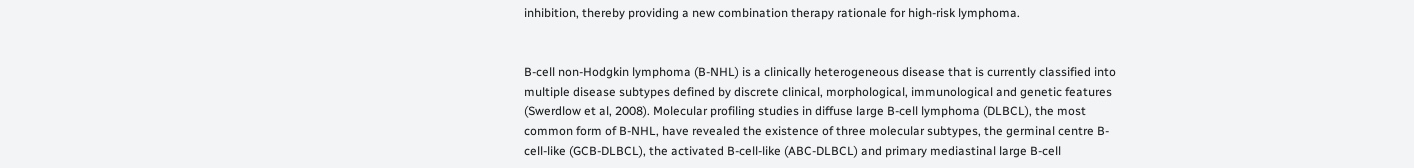inhibition, thereby providing a new combination therapy rationale for high-risk lymphoma.


B-cell non-Hodgkin lymphoma (B-NHL) is a clinically heterogeneous disease that is currently classified into multiple disease subtypes defined by discrete clinical, morphological, immunological and genetic features (Swerdlow et al, 2008). Molecular profiling studies in diffuse large B-cell lymphoma (DLBCL), the most common form of B-NHL, have revealed the existence of three molecular subtypes, the germinal centre B-cell-like (GCB-DLBCL), the activated B-cell-like (ABC-DLBCL) and primary mediastinal large B-cell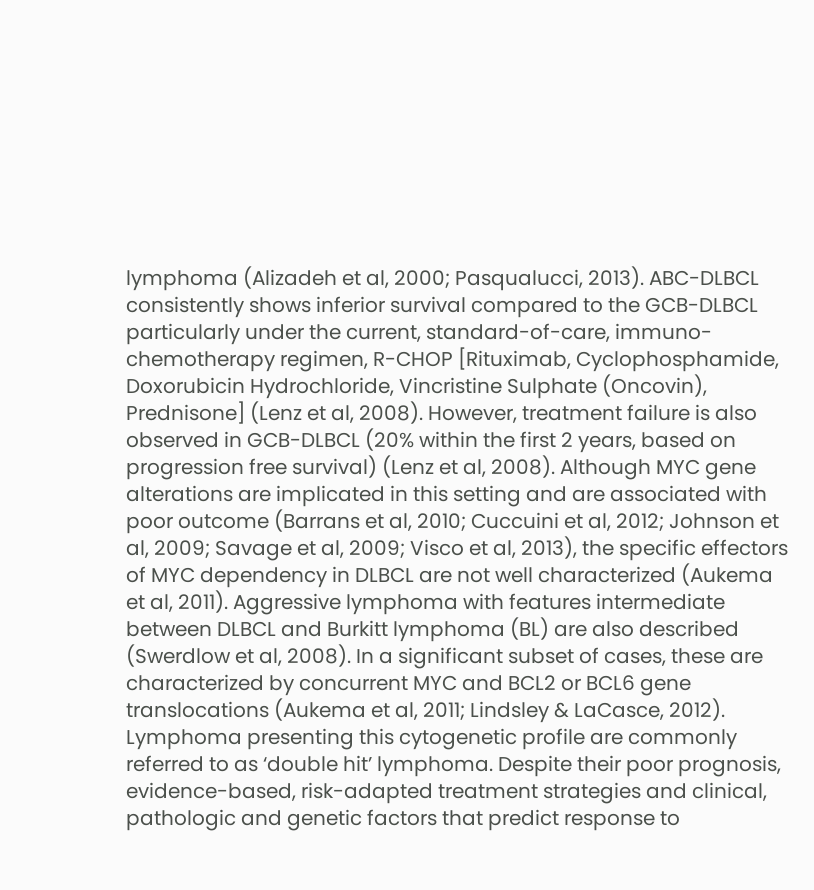lymphoma (Alizadeh et al, 2000; Pasqualucci, 2013). ABC-DLBCL consistently shows inferior survival compared to the GCB-DLBCL particularly under the current, standard-of-care, immuno-chemotherapy regimen, R-CHOP [Rituximab, Cyclophosphamide, Doxorubicin Hydrochloride, Vincristine Sulphate (Oncovin), Prednisone] (Lenz et al, 2008). However, treatment failure is also observed in GCB-DLBCL (20% within the first 2 years, based on progression free survival) (Lenz et al, 2008). Although MYC gene alterations are implicated in this setting and are associated with poor outcome (Barrans et al, 2010; Cuccuini et al, 2012; Johnson et al, 2009; Savage et al, 2009; Visco et al, 2013), the specific effectors of MYC dependency in DLBCL are not well characterized (Aukema et al, 2011). Aggressive lymphoma with features intermediate between DLBCL and Burkitt lymphoma (BL) are also described (Swerdlow et al, 2008). In a significant subset of cases, these are characterized by concurrent MYC and BCL2 or BCL6 gene translocations (Aukema et al, 2011; Lindsley & LaCasce, 2012). Lymphoma presenting this cytogenetic profile are commonly referred to as ‘double hit’ lymphoma. Despite their poor prognosis, evidence-based, risk-adapted treatment strategies and clinical, pathologic and genetic factors that predict response to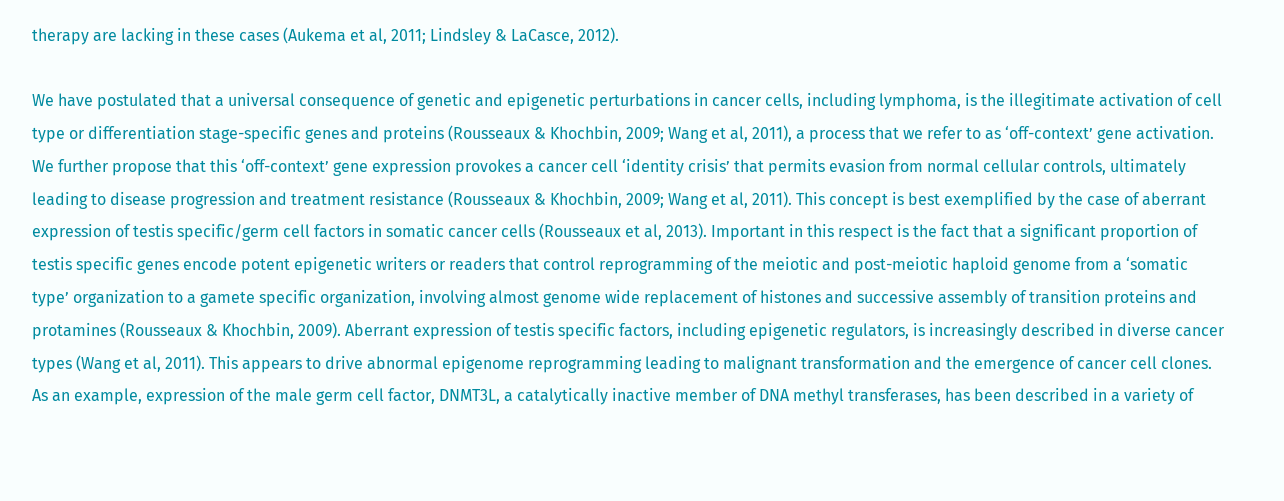therapy are lacking in these cases (Aukema et al, 2011; Lindsley & LaCasce, 2012).

We have postulated that a universal consequence of genetic and epigenetic perturbations in cancer cells, including lymphoma, is the illegitimate activation of cell type or differentiation stage-specific genes and proteins (Rousseaux & Khochbin, 2009; Wang et al, 2011), a process that we refer to as ‘off-context’ gene activation. We further propose that this ‘off-context’ gene expression provokes a cancer cell ‘identity crisis’ that permits evasion from normal cellular controls, ultimately leading to disease progression and treatment resistance (Rousseaux & Khochbin, 2009; Wang et al, 2011). This concept is best exemplified by the case of aberrant expression of testis specific/germ cell factors in somatic cancer cells (Rousseaux et al, 2013). Important in this respect is the fact that a significant proportion of testis specific genes encode potent epigenetic writers or readers that control reprogramming of the meiotic and post-meiotic haploid genome from a ‘somatic type’ organization to a gamete specific organization, involving almost genome wide replacement of histones and successive assembly of transition proteins and protamines (Rousseaux & Khochbin, 2009). Aberrant expression of testis specific factors, including epigenetic regulators, is increasingly described in diverse cancer types (Wang et al, 2011). This appears to drive abnormal epigenome reprogramming leading to malignant transformation and the emergence of cancer cell clones. As an example, expression of the male germ cell factor, DNMT3L, a catalytically inactive member of DNA methyl transferases, has been described in a variety of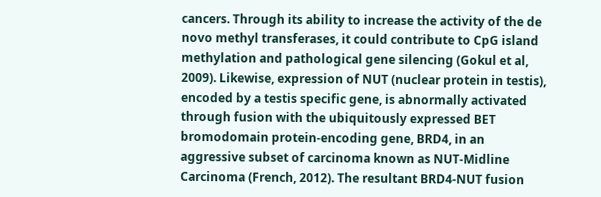cancers. Through its ability to increase the activity of the de novo methyl transferases, it could contribute to CpG island methylation and pathological gene silencing (Gokul et al, 2009). Likewise, expression of NUT (nuclear protein in testis), encoded by a testis specific gene, is abnormally activated through fusion with the ubiquitously expressed BET bromodomain protein-encoding gene, BRD4, in an aggressive subset of carcinoma known as NUT-Midline Carcinoma (French, 2012). The resultant BRD4-NUT fusion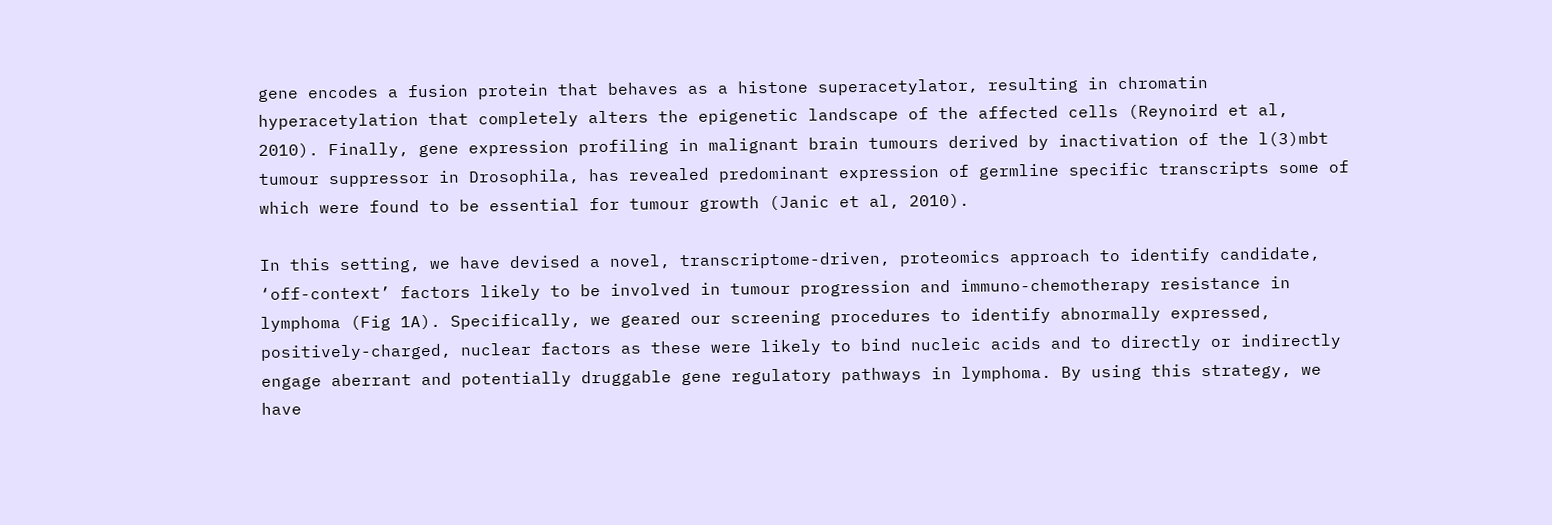gene encodes a fusion protein that behaves as a histone superacetylator, resulting in chromatin hyperacetylation that completely alters the epigenetic landscape of the affected cells (Reynoird et al, 2010). Finally, gene expression profiling in malignant brain tumours derived by inactivation of the l(3)mbt tumour suppressor in Drosophila, has revealed predominant expression of germline specific transcripts some of which were found to be essential for tumour growth (Janic et al, 2010).

In this setting, we have devised a novel, transcriptome-driven, proteomics approach to identify candidate, ‘off-context’ factors likely to be involved in tumour progression and immuno-chemotherapy resistance in lymphoma (Fig 1A). Specifically, we geared our screening procedures to identify abnormally expressed, positively-charged, nuclear factors as these were likely to bind nucleic acids and to directly or indirectly engage aberrant and potentially druggable gene regulatory pathways in lymphoma. By using this strategy, we have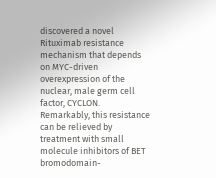discovered a novel Rituximab resistance mechanism that depends on MYC-driven overexpression of the nuclear, male germ cell factor, CYCLON. Remarkably, this resistance can be relieved by treatment with small molecule inhibitors of BET bromodomain-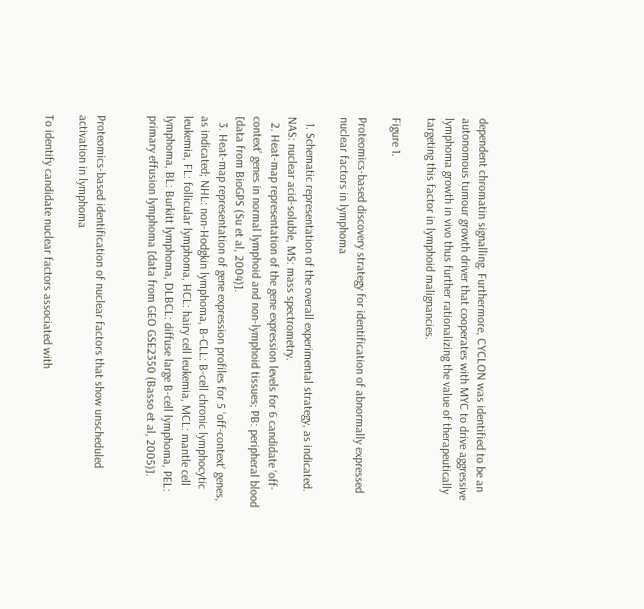dependent chromatin signalling. Furthermore, CYCLON was identified to be an autonomous tumour growth driver that cooperates with MYC to drive aggressive lymphoma growth in vivo thus further rationalizing the value of therapeutically targeting this factor in lymphoid malignancies.

Figure 1.

Proteomics-based discovery strategy for identification of abnormally expressed nuclear factors in lymphoma

  1. Schematic representation of the overall experimental strategy, as indicated. NAS: nuclear acid-soluble, MS: mass spectrometry.
  2. Heat-map representation of the gene expression levels for 6 candidate ‘off-context’ genes in normal lymphoid and non-lymphoid tissues; PB: peripheral blood [data from BioGPS (Su et al, 2004)].
  3. Heat-map representation of gene expression profiles for 5 ‘off-context’ genes, as indicated; NHL: non-Hodgkin lymphoma, B-CLL: B-cell chronic lymphocytic leukemia, FL: follicular lymphoma, HCL: hairy cell leukemia, MCL: mantle cell lymphoma, BL: Burkitt lymphoma, DLBCL: diffuse large B-cell lymphoma, PEL: primary effusion lymphoma [data from GEO GSE2350 (Basso et al, 2005)].


Proteomics-based identification of nuclear factors that show unscheduled activation in lymphoma

To identify candidate nuclear factors associated with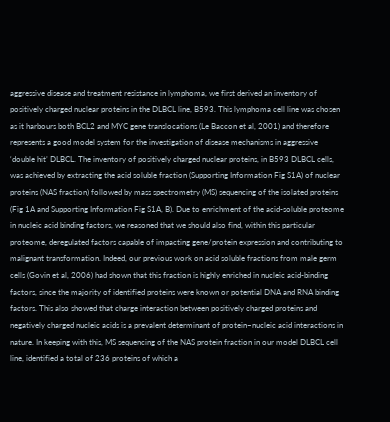aggressive disease and treatment resistance in lymphoma, we first derived an inventory of positively charged nuclear proteins in the DLBCL line, B593. This lymphoma cell line was chosen as it harbours both BCL2 and MYC gene translocations (Le Baccon et al, 2001) and therefore represents a good model system for the investigation of disease mechanisms in aggressive ‘double hit’ DLBCL. The inventory of positively charged nuclear proteins, in B593 DLBCL cells, was achieved by extracting the acid soluble fraction (Supporting Information Fig S1A) of nuclear proteins (NAS fraction) followed by mass spectrometry (MS) sequencing of the isolated proteins (Fig 1A and Supporting Information Fig S1A, B). Due to enrichment of the acid-soluble proteome in nucleic acid binding factors, we reasoned that we should also find, within this particular proteome, deregulated factors capable of impacting gene/protein expression and contributing to malignant transformation. Indeed, our previous work on acid soluble fractions from male germ cells (Govin et al, 2006) had shown that this fraction is highly enriched in nucleic acid-binding factors, since the majority of identified proteins were known or potential DNA and RNA binding factors. This also showed that charge interaction between positively charged proteins and negatively charged nucleic acids is a prevalent determinant of protein–nucleic acid interactions in nature. In keeping with this, MS sequencing of the NAS protein fraction in our model DLBCL cell line, identified a total of 236 proteins of which a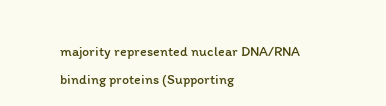majority represented nuclear DNA/RNA binding proteins (Supporting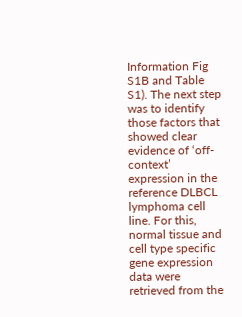Information Fig S1B and Table S1). The next step was to identify those factors that showed clear evidence of ‘off-context’ expression in the reference DLBCL lymphoma cell line. For this, normal tissue and cell type specific gene expression data were retrieved from the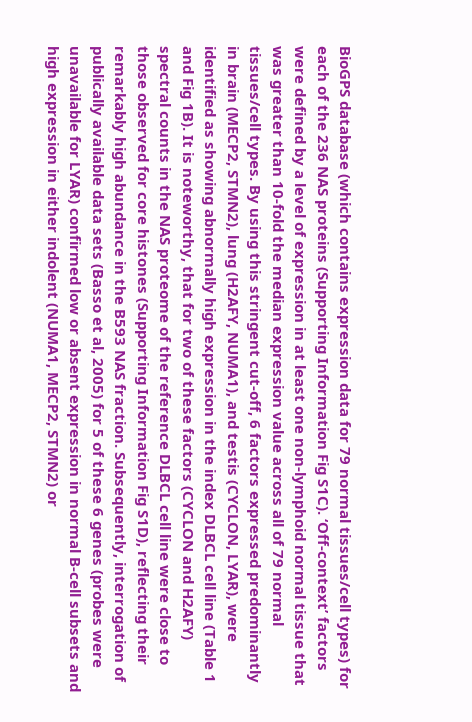BioGPS database (which contains expression data for 79 normal tissues/cell types) for each of the 236 NAS proteins (Supporting Information Fig S1C). ‘Off-context’ factors were defined by a level of expression in at least one non-lymphoid normal tissue that was greater than 10-fold the median expression value across all of 79 normal tissues/cell types. By using this stringent cut-off, 6 factors expressed predominantly in brain (MECP2, STMN2), lung (H2AFY, NUMA1), and testis (CYCLON, LYAR), were identified as showing abnormally high expression in the index DLBCL cell line (Table 1 and Fig 1B). It is noteworthy, that for two of these factors (CYCLON and H2AFY) spectral counts in the NAS proteome of the reference DLBCL cell line were close to those observed for core histones (Supporting Information Fig S1D), reflecting their remarkably high abundance in the B593 NAS fraction. Subsequently, interrogation of publically available data sets (Basso et al, 2005) for 5 of these 6 genes (probes were unavailable for LYAR) confirmed low or absent expression in normal B-cell subsets and high expression in either indolent (NUMA1, MECP2, STMN2) or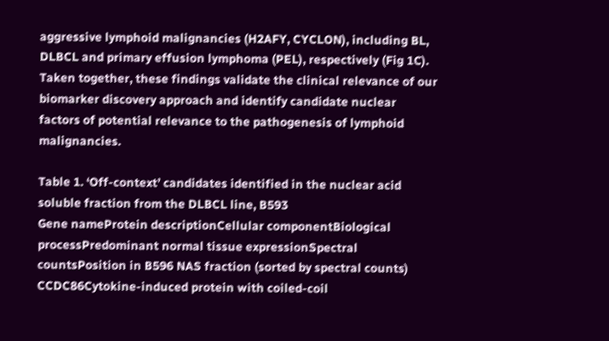aggressive lymphoid malignancies (H2AFY, CYCLON), including BL, DLBCL and primary effusion lymphoma (PEL), respectively (Fig 1C). Taken together, these findings validate the clinical relevance of our biomarker discovery approach and identify candidate nuclear factors of potential relevance to the pathogenesis of lymphoid malignancies.

Table 1. ‘Off-context’ candidates identified in the nuclear acid soluble fraction from the DLBCL line, B593
Gene nameProtein descriptionCellular componentBiological processPredominant normal tissue expressionSpectral countsPosition in B596 NAS fraction (sorted by spectral counts)
CCDC86Cytokine-induced protein with coiled-coil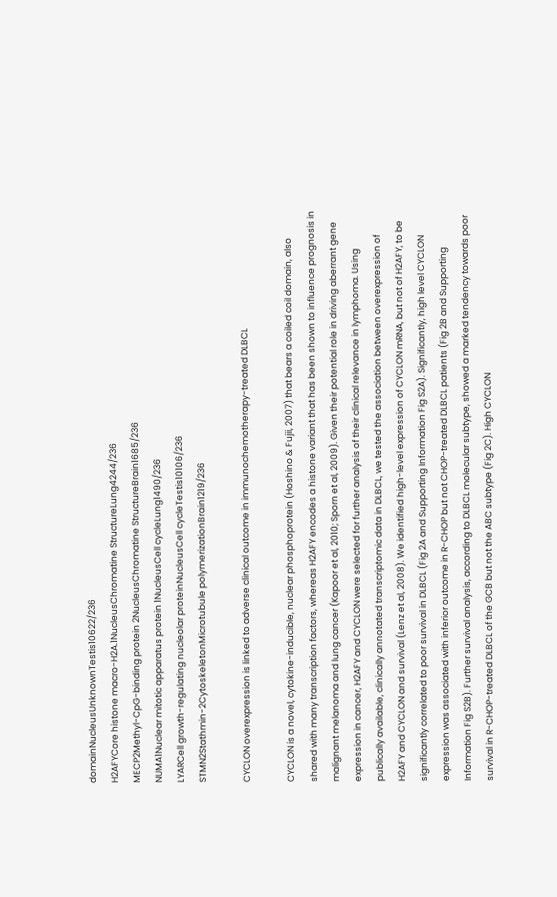domainNucleusUnknownTestis10622/236
H2AFYCore histone macro-H2A.1NucleusChromatine StructureLung4244/236
MECP2Methyl-CpG-binding protein 2NucleusChromatine StructureBrain1685/236
NUMA1Nuclear mitotic apparatus protein 1NucleusCell cycleLung1490/236
LYARCell growth-regulating nucleolar proteinNucleusCell cycleTestis10106/236
STMN2Stathmin-2CytoskeletonMicrotubule polymerizationBrain1219/236

CYCLON overexpression is linked to adverse clinical outcome in immunochemotherapy-treated DLBCL

CYCLON is a novel, cytokine-inducible, nuclear phosphoprotein (Hoshino & Fujii, 2007) that bears a coiled coil domain, also shared with many transcription factors, whereas H2AFY encodes a histone variant that has been shown to influence prognosis in malignant melanoma and lung cancer (Kapoor et al, 2010; Sporn et al, 2009). Given their potential role in driving aberrant gene expression in cancer, H2AFY and CYCLON were selected for further analysis of their clinical relevance in lymphoma. Using publically available, clinically annotated transcriptomic data in DLBCL, we tested the association between overexpression of H2AFY and CYCLON and survival (Lenz et al, 2008). We identified high-level expression of CYCLON mRNA, but not of H2AFY, to be significantly correlated to poor survival in DLBCL (Fig 2A and Supporting Information Fig S2A). Significantly, high level CYCLON expression was associated with inferior outcome in R-CHOP but not CHOP-treated DLBCL patients (Fig 2B and Supporting Information Fig S2B). Further survival analysis, according to DLBCL molecular subtype, showed a marked tendency towards poor survival in R-CHOP-treated DLBCL of the GCB but not the ABC subtype (Fig 2C). High CYCLON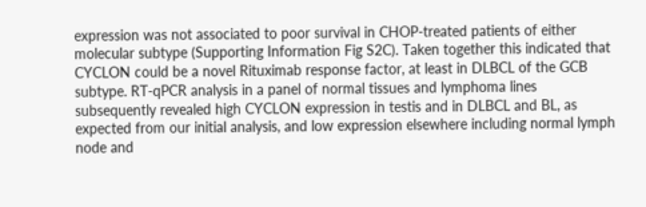expression was not associated to poor survival in CHOP-treated patients of either molecular subtype (Supporting Information Fig S2C). Taken together this indicated that CYCLON could be a novel Rituximab response factor, at least in DLBCL of the GCB subtype. RT-qPCR analysis in a panel of normal tissues and lymphoma lines subsequently revealed high CYCLON expression in testis and in DLBCL and BL, as expected from our initial analysis, and low expression elsewhere including normal lymph node and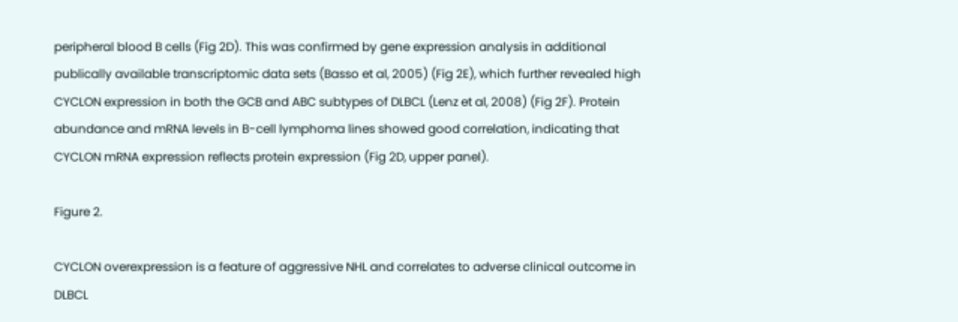peripheral blood B cells (Fig 2D). This was confirmed by gene expression analysis in additional publically available transcriptomic data sets (Basso et al, 2005) (Fig 2E), which further revealed high CYCLON expression in both the GCB and ABC subtypes of DLBCL (Lenz et al, 2008) (Fig 2F). Protein abundance and mRNA levels in B-cell lymphoma lines showed good correlation, indicating that CYCLON mRNA expression reflects protein expression (Fig 2D, upper panel).

Figure 2.

CYCLON overexpression is a feature of aggressive NHL and correlates to adverse clinical outcome in DLBCL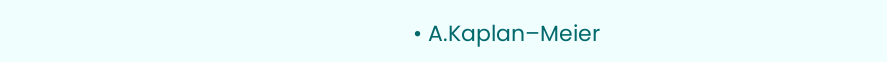• A.Kaplan–Meier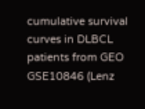cumulative survival curves in DLBCL patients from GEO GSE10846 (Lenz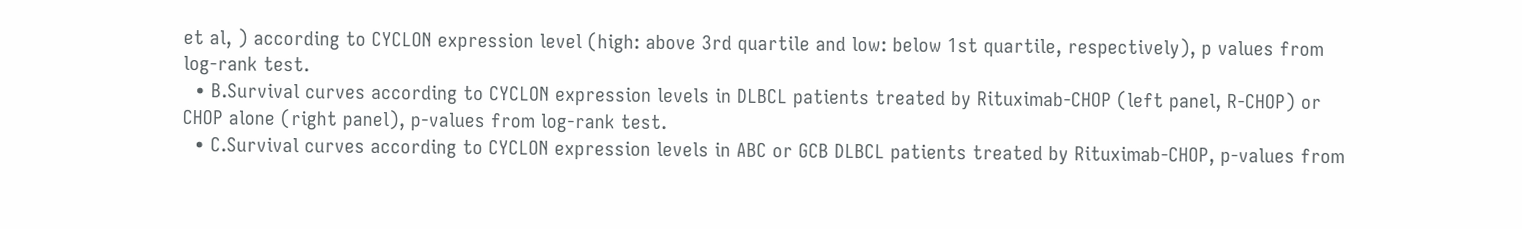et al, ) according to CYCLON expression level (high: above 3rd quartile and low: below 1st quartile, respectively), p values from log-rank test.
  • B.Survival curves according to CYCLON expression levels in DLBCL patients treated by Rituximab-CHOP (left panel, R-CHOP) or CHOP alone (right panel), p-values from log-rank test.
  • C.Survival curves according to CYCLON expression levels in ABC or GCB DLBCL patients treated by Rituximab-CHOP, p-values from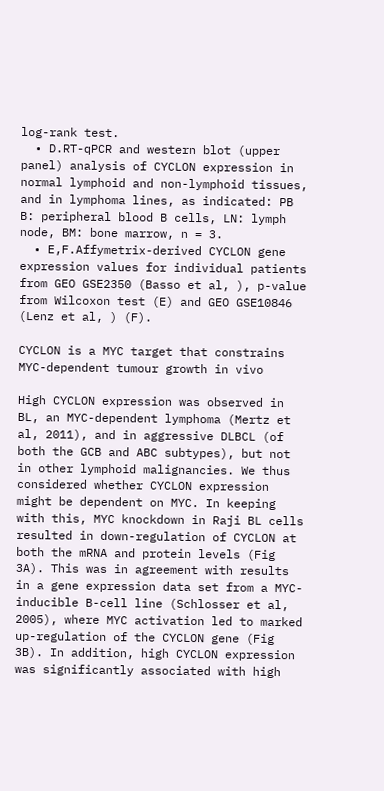log-rank test.
  • D.RT-qPCR and western blot (upper panel) analysis of CYCLON expression in normal lymphoid and non-lymphoid tissues, and in lymphoma lines, as indicated: PB B: peripheral blood B cells, LN: lymph node, BM: bone marrow, n = 3.
  • E,F.Affymetrix-derived CYCLON gene expression values for individual patients from GEO GSE2350 (Basso et al, ), p-value from Wilcoxon test (E) and GEO GSE10846 (Lenz et al, ) (F).

CYCLON is a MYC target that constrains MYC-dependent tumour growth in vivo

High CYCLON expression was observed in BL, an MYC-dependent lymphoma (Mertz et al, 2011), and in aggressive DLBCL (of both the GCB and ABC subtypes), but not in other lymphoid malignancies. We thus considered whether CYCLON expression might be dependent on MYC. In keeping with this, MYC knockdown in Raji BL cells resulted in down-regulation of CYCLON at both the mRNA and protein levels (Fig 3A). This was in agreement with results in a gene expression data set from a MYC-inducible B-cell line (Schlosser et al, 2005), where MYC activation led to marked up-regulation of the CYCLON gene (Fig 3B). In addition, high CYCLON expression was significantly associated with high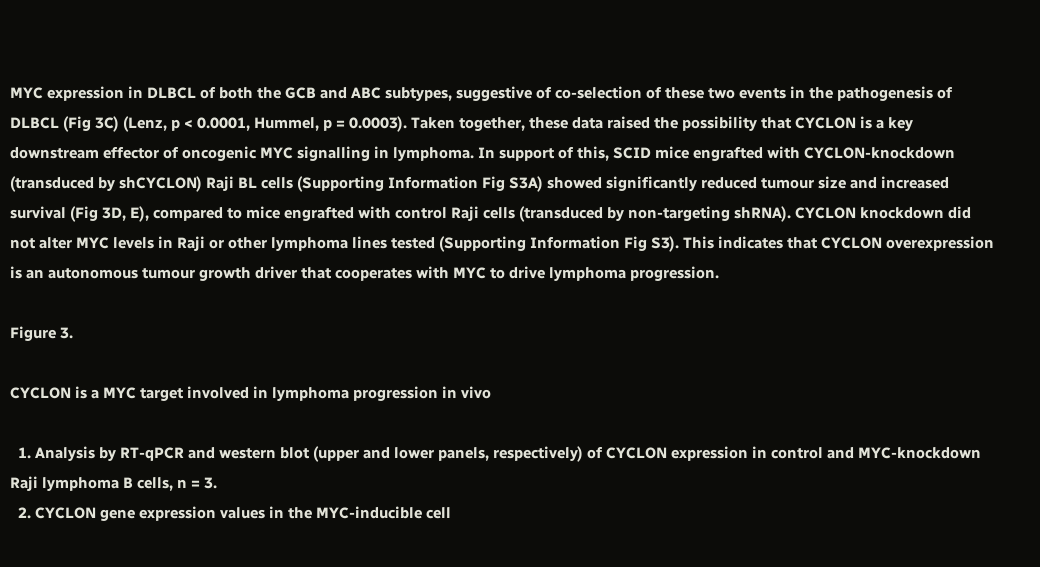MYC expression in DLBCL of both the GCB and ABC subtypes, suggestive of co-selection of these two events in the pathogenesis of DLBCL (Fig 3C) (Lenz, p < 0.0001, Hummel, p = 0.0003). Taken together, these data raised the possibility that CYCLON is a key downstream effector of oncogenic MYC signalling in lymphoma. In support of this, SCID mice engrafted with CYCLON-knockdown (transduced by shCYCLON) Raji BL cells (Supporting Information Fig S3A) showed significantly reduced tumour size and increased survival (Fig 3D, E), compared to mice engrafted with control Raji cells (transduced by non-targeting shRNA). CYCLON knockdown did not alter MYC levels in Raji or other lymphoma lines tested (Supporting Information Fig S3). This indicates that CYCLON overexpression is an autonomous tumour growth driver that cooperates with MYC to drive lymphoma progression.

Figure 3.

CYCLON is a MYC target involved in lymphoma progression in vivo

  1. Analysis by RT-qPCR and western blot (upper and lower panels, respectively) of CYCLON expression in control and MYC-knockdown Raji lymphoma B cells, n = 3.
  2. CYCLON gene expression values in the MYC-inducible cell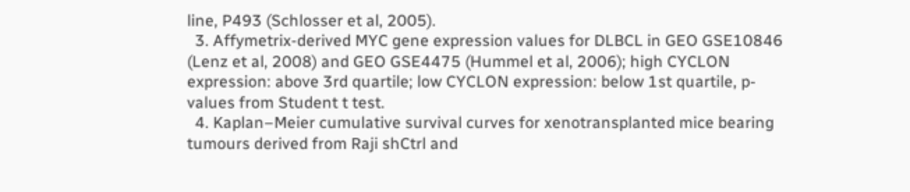line, P493 (Schlosser et al, 2005).
  3. Affymetrix-derived MYC gene expression values for DLBCL in GEO GSE10846 (Lenz et al, 2008) and GEO GSE4475 (Hummel et al, 2006); high CYCLON expression: above 3rd quartile; low CYCLON expression: below 1st quartile, p-values from Student t test.
  4. Kaplan–Meier cumulative survival curves for xenotransplanted mice bearing tumours derived from Raji shCtrl and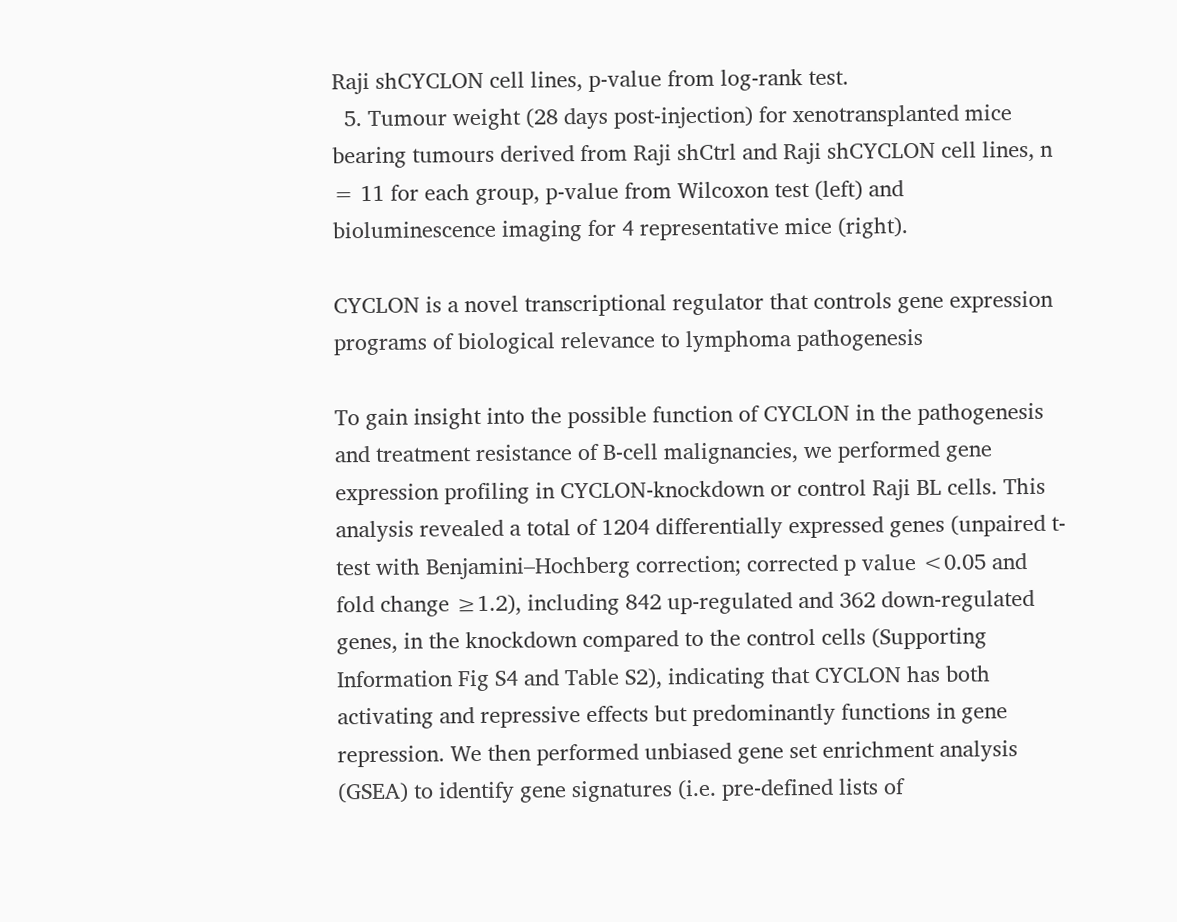Raji shCYCLON cell lines, p-value from log-rank test.
  5. Tumour weight (28 days post-injection) for xenotransplanted mice bearing tumours derived from Raji shCtrl and Raji shCYCLON cell lines, n = 11 for each group, p-value from Wilcoxon test (left) and bioluminescence imaging for 4 representative mice (right).

CYCLON is a novel transcriptional regulator that controls gene expression programs of biological relevance to lymphoma pathogenesis

To gain insight into the possible function of CYCLON in the pathogenesis and treatment resistance of B-cell malignancies, we performed gene expression profiling in CYCLON-knockdown or control Raji BL cells. This analysis revealed a total of 1204 differentially expressed genes (unpaired t-test with Benjamini–Hochberg correction; corrected p value <0.05 and fold change ≥1.2), including 842 up-regulated and 362 down-regulated genes, in the knockdown compared to the control cells (Supporting Information Fig S4 and Table S2), indicating that CYCLON has both activating and repressive effects but predominantly functions in gene repression. We then performed unbiased gene set enrichment analysis (GSEA) to identify gene signatures (i.e. pre-defined lists of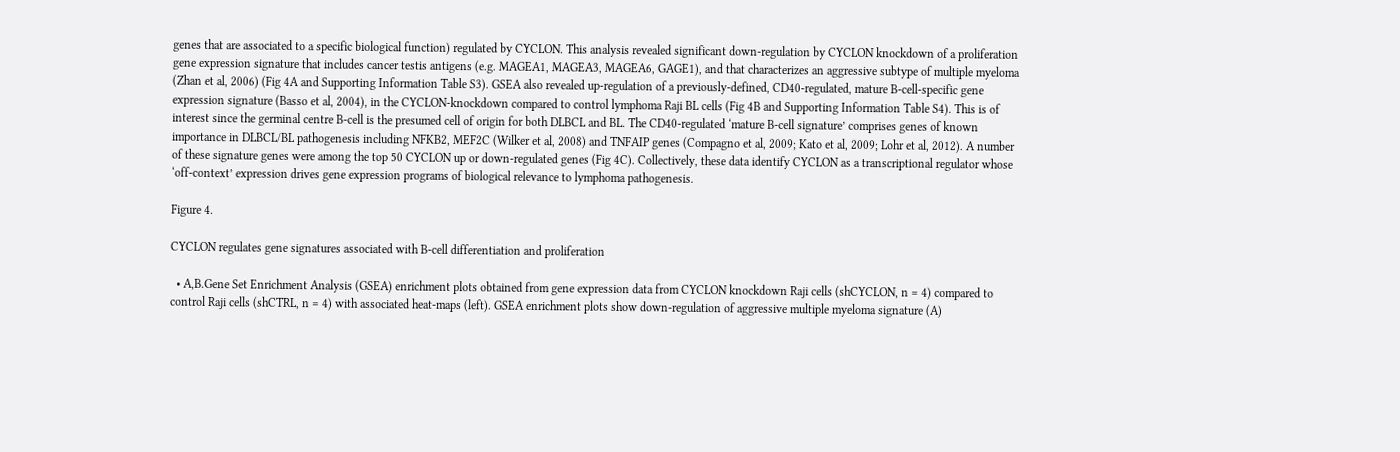genes that are associated to a specific biological function) regulated by CYCLON. This analysis revealed significant down-regulation by CYCLON knockdown of a proliferation gene expression signature that includes cancer testis antigens (e.g. MAGEA1, MAGEA3, MAGEA6, GAGE1), and that characterizes an aggressive subtype of multiple myeloma (Zhan et al, 2006) (Fig 4A and Supporting Information Table S3). GSEA also revealed up-regulation of a previously-defined, CD40-regulated, mature B-cell-specific gene expression signature (Basso et al, 2004), in the CYCLON-knockdown compared to control lymphoma Raji BL cells (Fig 4B and Supporting Information Table S4). This is of interest since the germinal centre B-cell is the presumed cell of origin for both DLBCL and BL. The CD40-regulated ‘mature B-cell signature’ comprises genes of known importance in DLBCL/BL pathogenesis including NFKB2, MEF2C (Wilker et al, 2008) and TNFAIP genes (Compagno et al, 2009; Kato et al, 2009; Lohr et al, 2012). A number of these signature genes were among the top 50 CYCLON up or down-regulated genes (Fig 4C). Collectively, these data identify CYCLON as a transcriptional regulator whose ‘off-context’ expression drives gene expression programs of biological relevance to lymphoma pathogenesis.

Figure 4.

CYCLON regulates gene signatures associated with B-cell differentiation and proliferation

  • A,B.Gene Set Enrichment Analysis (GSEA) enrichment plots obtained from gene expression data from CYCLON knockdown Raji cells (shCYCLON, n = 4) compared to control Raji cells (shCTRL, n = 4) with associated heat-maps (left). GSEA enrichment plots show down-regulation of aggressive multiple myeloma signature (A)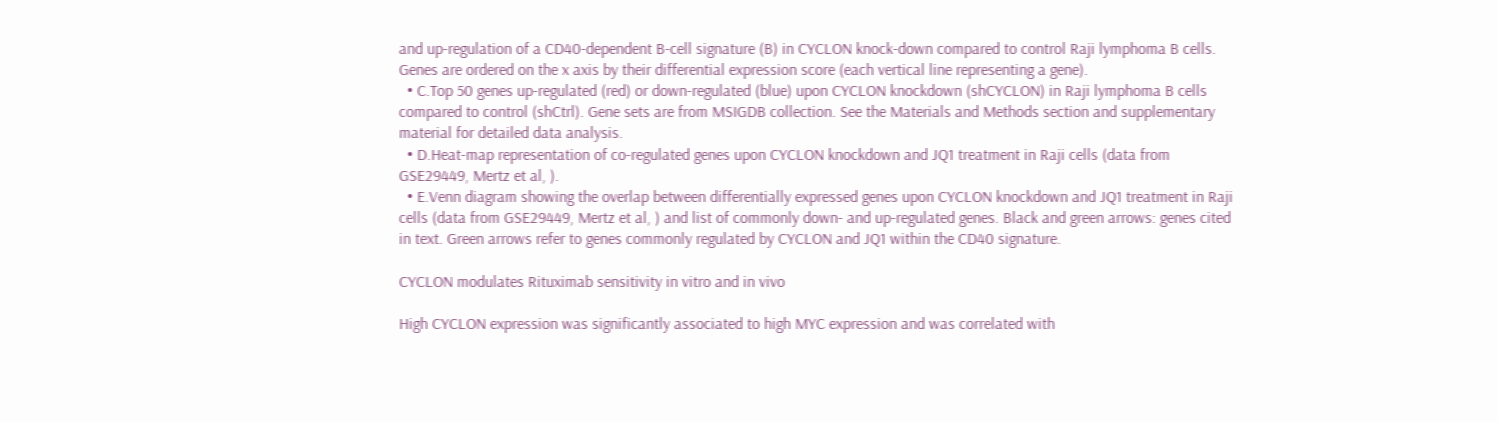and up-regulation of a CD40-dependent B-cell signature (B) in CYCLON knock-down compared to control Raji lymphoma B cells. Genes are ordered on the x axis by their differential expression score (each vertical line representing a gene).
  • C.Top 50 genes up-regulated (red) or down-regulated (blue) upon CYCLON knockdown (shCYCLON) in Raji lymphoma B cells compared to control (shCtrl). Gene sets are from MSIGDB collection. See the Materials and Methods section and supplementary material for detailed data analysis.
  • D.Heat-map representation of co-regulated genes upon CYCLON knockdown and JQ1 treatment in Raji cells (data from GSE29449, Mertz et al, ).
  • E.Venn diagram showing the overlap between differentially expressed genes upon CYCLON knockdown and JQ1 treatment in Raji cells (data from GSE29449, Mertz et al, ) and list of commonly down- and up-regulated genes. Black and green arrows: genes cited in text. Green arrows refer to genes commonly regulated by CYCLON and JQ1 within the CD40 signature.

CYCLON modulates Rituximab sensitivity in vitro and in vivo

High CYCLON expression was significantly associated to high MYC expression and was correlated with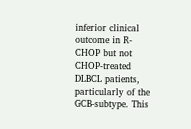inferior clinical outcome in R-CHOP but not CHOP-treated DLBCL patients, particularly of the GCB-subtype. This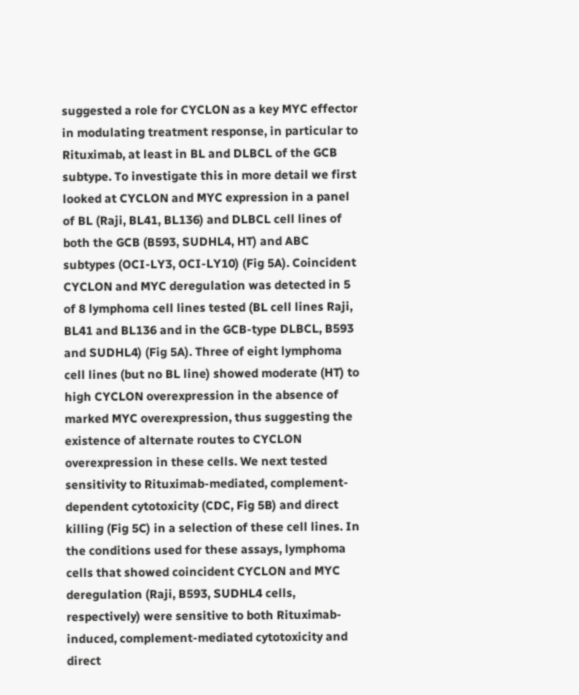suggested a role for CYCLON as a key MYC effector in modulating treatment response, in particular to Rituximab, at least in BL and DLBCL of the GCB subtype. To investigate this in more detail we first looked at CYCLON and MYC expression in a panel of BL (Raji, BL41, BL136) and DLBCL cell lines of both the GCB (B593, SUDHL4, HT) and ABC subtypes (OCI-LY3, OCI-LY10) (Fig 5A). Coincident CYCLON and MYC deregulation was detected in 5 of 8 lymphoma cell lines tested (BL cell lines Raji, BL41 and BL136 and in the GCB-type DLBCL, B593 and SUDHL4) (Fig 5A). Three of eight lymphoma cell lines (but no BL line) showed moderate (HT) to high CYCLON overexpression in the absence of marked MYC overexpression, thus suggesting the existence of alternate routes to CYCLON overexpression in these cells. We next tested sensitivity to Rituximab-mediated, complement-dependent cytotoxicity (CDC, Fig 5B) and direct killing (Fig 5C) in a selection of these cell lines. In the conditions used for these assays, lymphoma cells that showed coincident CYCLON and MYC deregulation (Raji, B593, SUDHL4 cells, respectively) were sensitive to both Rituximab-induced, complement-mediated cytotoxicity and direct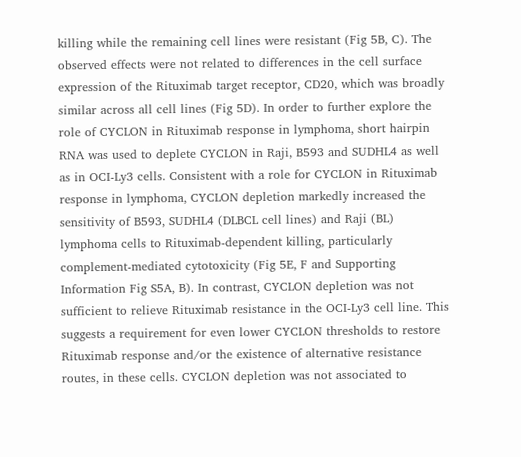killing while the remaining cell lines were resistant (Fig 5B, C). The observed effects were not related to differences in the cell surface expression of the Rituximab target receptor, CD20, which was broadly similar across all cell lines (Fig 5D). In order to further explore the role of CYCLON in Rituximab response in lymphoma, short hairpin RNA was used to deplete CYCLON in Raji, B593 and SUDHL4 as well as in OCI-Ly3 cells. Consistent with a role for CYCLON in Rituximab response in lymphoma, CYCLON depletion markedly increased the sensitivity of B593, SUDHL4 (DLBCL cell lines) and Raji (BL) lymphoma cells to Rituximab-dependent killing, particularly complement-mediated cytotoxicity (Fig 5E, F and Supporting Information Fig S5A, B). In contrast, CYCLON depletion was not sufficient to relieve Rituximab resistance in the OCI-Ly3 cell line. This suggests a requirement for even lower CYCLON thresholds to restore Rituximab response and/or the existence of alternative resistance routes, in these cells. CYCLON depletion was not associated to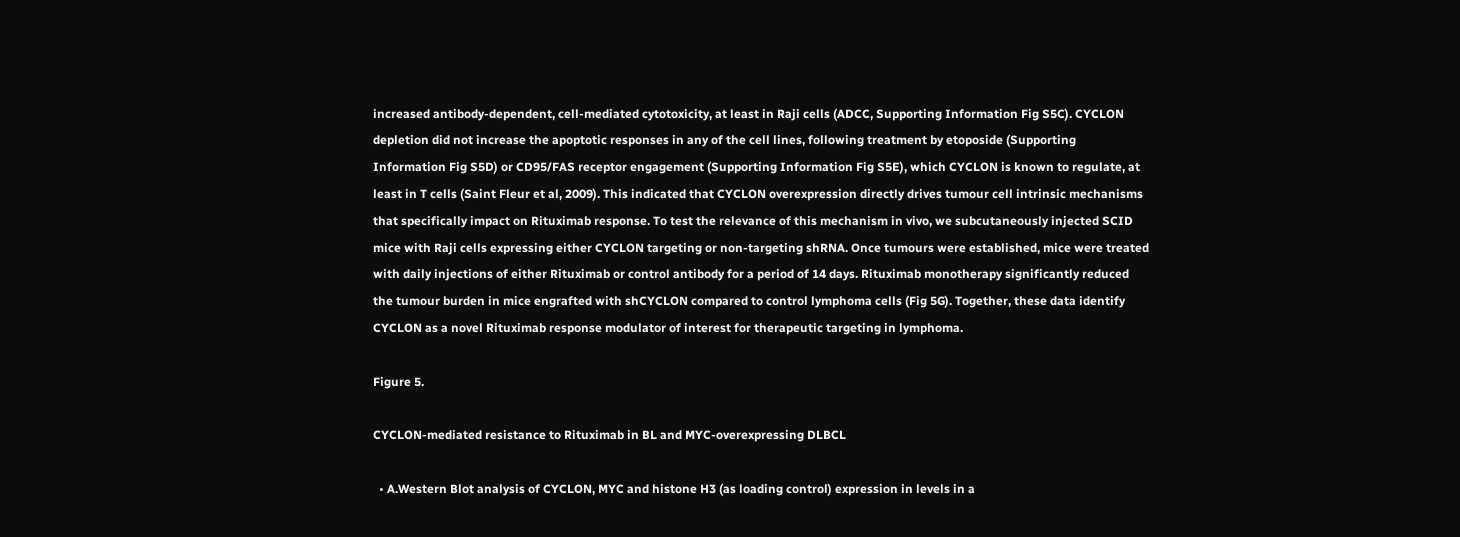increased antibody-dependent, cell-mediated cytotoxicity, at least in Raji cells (ADCC, Supporting Information Fig S5C). CYCLON depletion did not increase the apoptotic responses in any of the cell lines, following treatment by etoposide (Supporting Information Fig S5D) or CD95/FAS receptor engagement (Supporting Information Fig S5E), which CYCLON is known to regulate, at least in T cells (Saint Fleur et al, 2009). This indicated that CYCLON overexpression directly drives tumour cell intrinsic mechanisms that specifically impact on Rituximab response. To test the relevance of this mechanism in vivo, we subcutaneously injected SCID mice with Raji cells expressing either CYCLON targeting or non-targeting shRNA. Once tumours were established, mice were treated with daily injections of either Rituximab or control antibody for a period of 14 days. Rituximab monotherapy significantly reduced the tumour burden in mice engrafted with shCYCLON compared to control lymphoma cells (Fig 5G). Together, these data identify CYCLON as a novel Rituximab response modulator of interest for therapeutic targeting in lymphoma.

Figure 5.

CYCLON-mediated resistance to Rituximab in BL and MYC-overexpressing DLBCL

  • A.Western Blot analysis of CYCLON, MYC and histone H3 (as loading control) expression in levels in a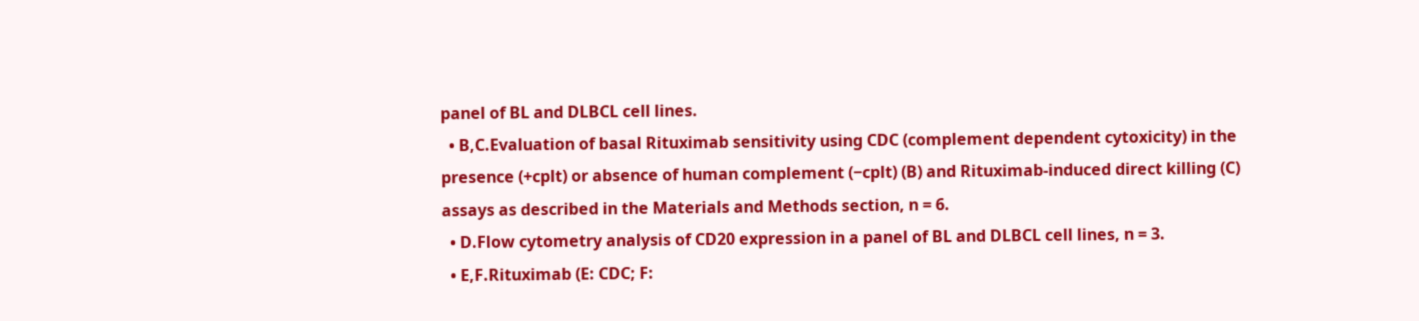panel of BL and DLBCL cell lines.
  • B,C.Evaluation of basal Rituximab sensitivity using CDC (complement dependent cytoxicity) in the presence (+cplt) or absence of human complement (−cplt) (B) and Rituximab-induced direct killing (C) assays as described in the Materials and Methods section, n = 6.
  • D.Flow cytometry analysis of CD20 expression in a panel of BL and DLBCL cell lines, n = 3.
  • E,F.Rituximab (E: CDC; F: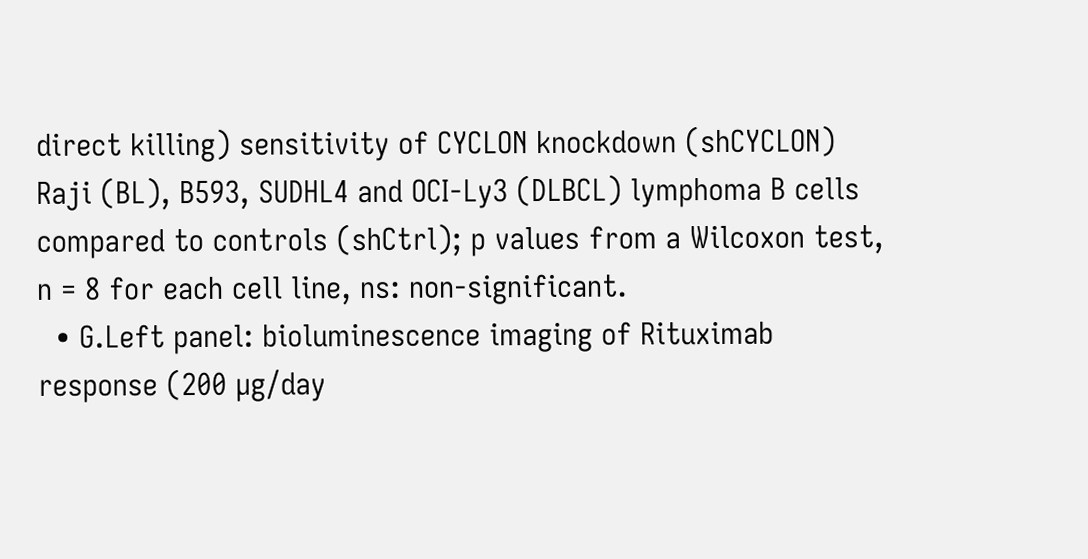direct killing) sensitivity of CYCLON knockdown (shCYCLON) Raji (BL), B593, SUDHL4 and OCI-Ly3 (DLBCL) lymphoma B cells compared to controls (shCtrl); p values from a Wilcoxon test, n = 8 for each cell line, ns: non-significant.
  • G.Left panel: bioluminescence imaging of Rituximab response (200 µg/day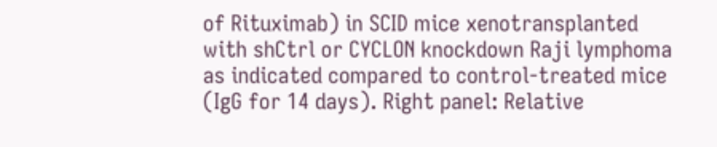of Rituximab) in SCID mice xenotransplanted with shCtrl or CYCLON knockdown Raji lymphoma as indicated compared to control-treated mice (IgG for 14 days). Right panel: Relative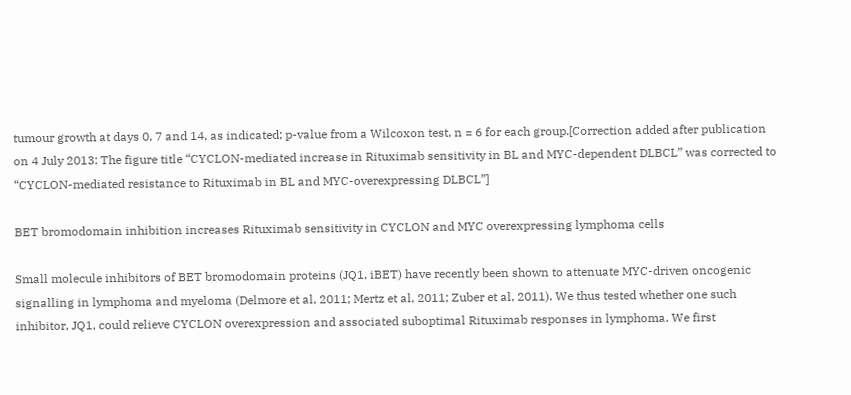tumour growth at days 0, 7 and 14, as indicated; p-value from a Wilcoxon test, n = 6 for each group.[Correction added after publication on 4 July 2013: The figure title “CYCLON-mediated increase in Rituximab sensitivity in BL and MYC-dependent DLBCL” was corrected to “CYCLON-mediated resistance to Rituximab in BL and MYC-overexpressing DLBCL”]

BET bromodomain inhibition increases Rituximab sensitivity in CYCLON and MYC overexpressing lymphoma cells

Small molecule inhibitors of BET bromodomain proteins (JQ1, iBET) have recently been shown to attenuate MYC-driven oncogenic signalling in lymphoma and myeloma (Delmore et al, 2011; Mertz et al, 2011; Zuber et al, 2011). We thus tested whether one such inhibitor, JQ1, could relieve CYCLON overexpression and associated suboptimal Rituximab responses in lymphoma. We first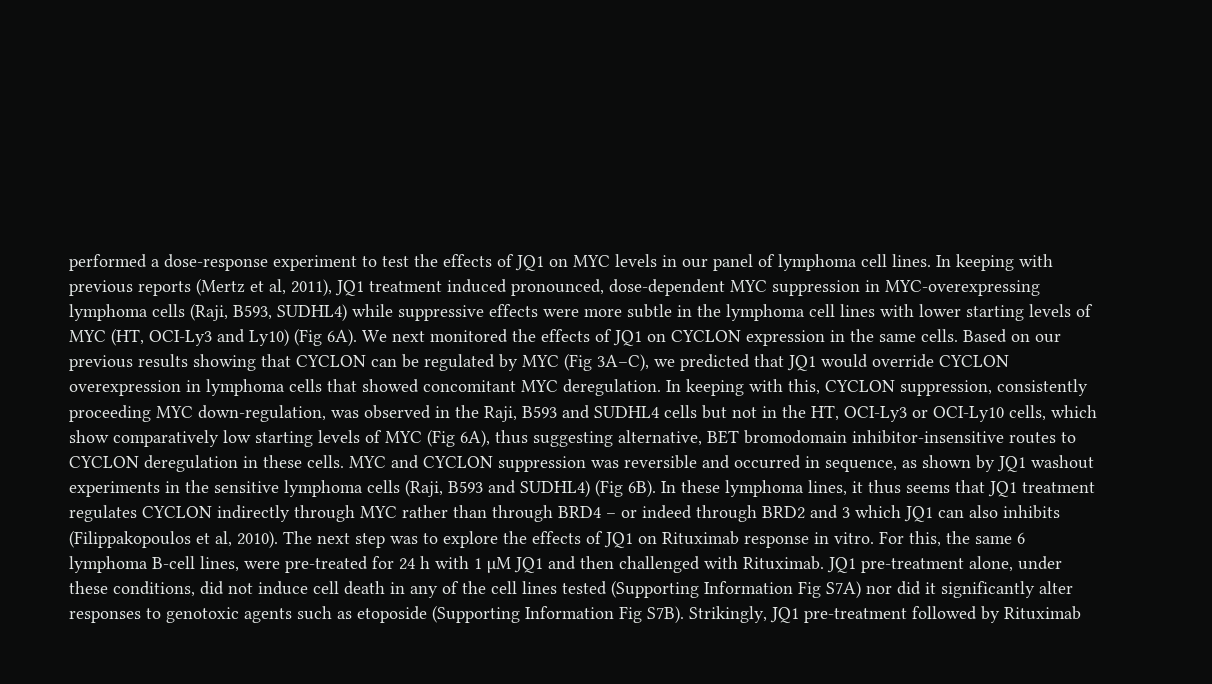performed a dose-response experiment to test the effects of JQ1 on MYC levels in our panel of lymphoma cell lines. In keeping with previous reports (Mertz et al, 2011), JQ1 treatment induced pronounced, dose-dependent MYC suppression in MYC-overexpressing lymphoma cells (Raji, B593, SUDHL4) while suppressive effects were more subtle in the lymphoma cell lines with lower starting levels of MYC (HT, OCI-Ly3 and Ly10) (Fig 6A). We next monitored the effects of JQ1 on CYCLON expression in the same cells. Based on our previous results showing that CYCLON can be regulated by MYC (Fig 3A–C), we predicted that JQ1 would override CYCLON overexpression in lymphoma cells that showed concomitant MYC deregulation. In keeping with this, CYCLON suppression, consistently proceeding MYC down-regulation, was observed in the Raji, B593 and SUDHL4 cells but not in the HT, OCI-Ly3 or OCI-Ly10 cells, which show comparatively low starting levels of MYC (Fig 6A), thus suggesting alternative, BET bromodomain inhibitor-insensitive routes to CYCLON deregulation in these cells. MYC and CYCLON suppression was reversible and occurred in sequence, as shown by JQ1 washout experiments in the sensitive lymphoma cells (Raji, B593 and SUDHL4) (Fig 6B). In these lymphoma lines, it thus seems that JQ1 treatment regulates CYCLON indirectly through MYC rather than through BRD4 – or indeed through BRD2 and 3 which JQ1 can also inhibits (Filippakopoulos et al, 2010). The next step was to explore the effects of JQ1 on Rituximab response in vitro. For this, the same 6 lymphoma B-cell lines, were pre-treated for 24 h with 1 µM JQ1 and then challenged with Rituximab. JQ1 pre-treatment alone, under these conditions, did not induce cell death in any of the cell lines tested (Supporting Information Fig S7A) nor did it significantly alter responses to genotoxic agents such as etoposide (Supporting Information Fig S7B). Strikingly, JQ1 pre-treatment followed by Rituximab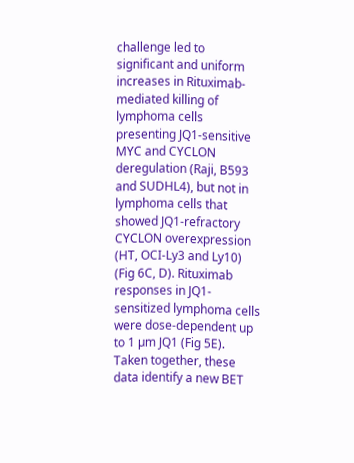challenge led to significant and uniform increases in Rituximab-mediated killing of lymphoma cells presenting JQ1-sensitive MYC and CYCLON deregulation (Raji, B593 and SUDHL4), but not in lymphoma cells that showed JQ1-refractory CYCLON overexpression (HT, OCI-Ly3 and Ly10) (Fig 6C, D). Rituximab responses in JQ1-sensitized lymphoma cells were dose-dependent up to 1 µm JQ1 (Fig 5E). Taken together, these data identify a new BET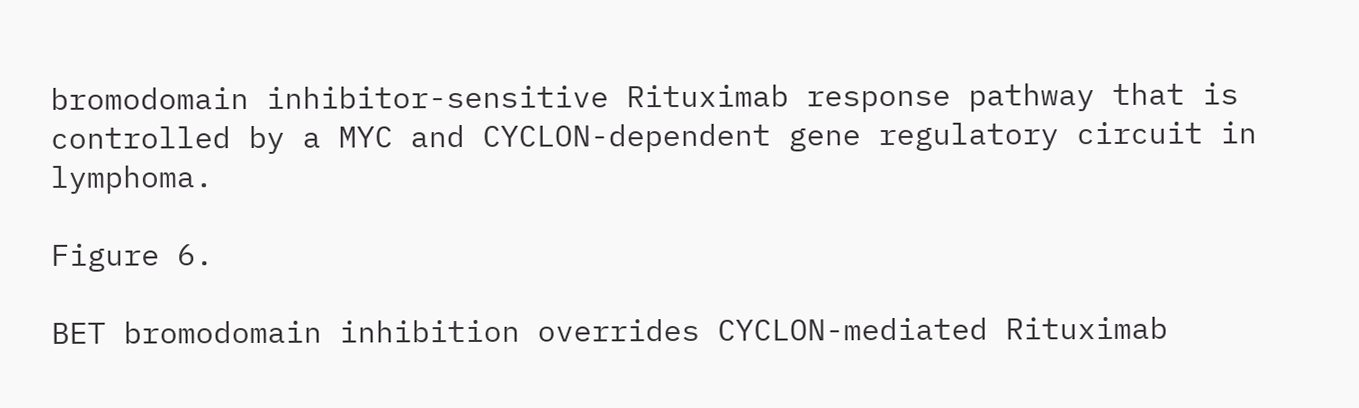bromodomain inhibitor-sensitive Rituximab response pathway that is controlled by a MYC and CYCLON-dependent gene regulatory circuit in lymphoma.

Figure 6.

BET bromodomain inhibition overrides CYCLON-mediated Rituximab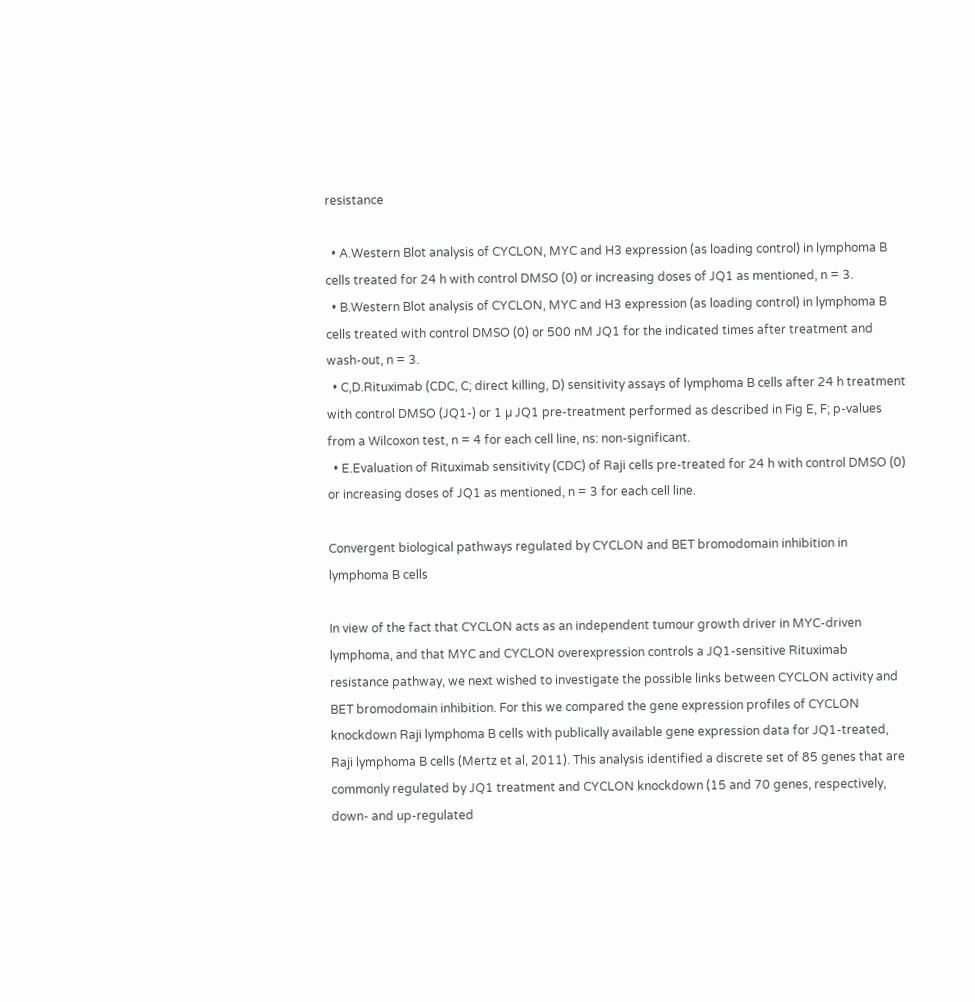resistance

  • A.Western Blot analysis of CYCLON, MYC and H3 expression (as loading control) in lymphoma B cells treated for 24 h with control DMSO (0) or increasing doses of JQ1 as mentioned, n = 3.
  • B.Western Blot analysis of CYCLON, MYC and H3 expression (as loading control) in lymphoma B cells treated with control DMSO (0) or 500 nM JQ1 for the indicated times after treatment and wash-out, n = 3.
  • C,D.Rituximab (CDC, C; direct killing, D) sensitivity assays of lymphoma B cells after 24 h treatment with control DMSO (JQ1-) or 1 µ JQ1 pre-treatment performed as described in Fig E, F; p-values from a Wilcoxon test, n = 4 for each cell line, ns: non-significant.
  • E.Evaluation of Rituximab sensitivity (CDC) of Raji cells pre-treated for 24 h with control DMSO (0) or increasing doses of JQ1 as mentioned, n = 3 for each cell line.

Convergent biological pathways regulated by CYCLON and BET bromodomain inhibition in lymphoma B cells

In view of the fact that CYCLON acts as an independent tumour growth driver in MYC-driven lymphoma, and that MYC and CYCLON overexpression controls a JQ1-sensitive Rituximab resistance pathway, we next wished to investigate the possible links between CYCLON activity and BET bromodomain inhibition. For this we compared the gene expression profiles of CYCLON knockdown Raji lymphoma B cells with publically available gene expression data for JQ1-treated, Raji lymphoma B cells (Mertz et al, 2011). This analysis identified a discrete set of 85 genes that are commonly regulated by JQ1 treatment and CYCLON knockdown (15 and 70 genes, respectively, down- and up-regulated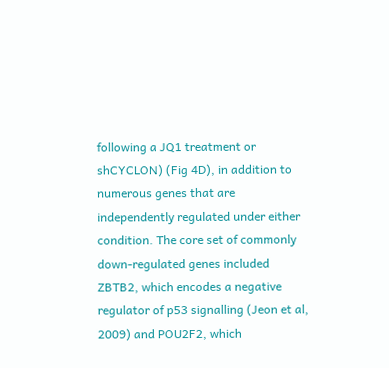following a JQ1 treatment or shCYCLON) (Fig 4D), in addition to numerous genes that are independently regulated under either condition. The core set of commonly down-regulated genes included ZBTB2, which encodes a negative regulator of p53 signalling (Jeon et al, 2009) and POU2F2, which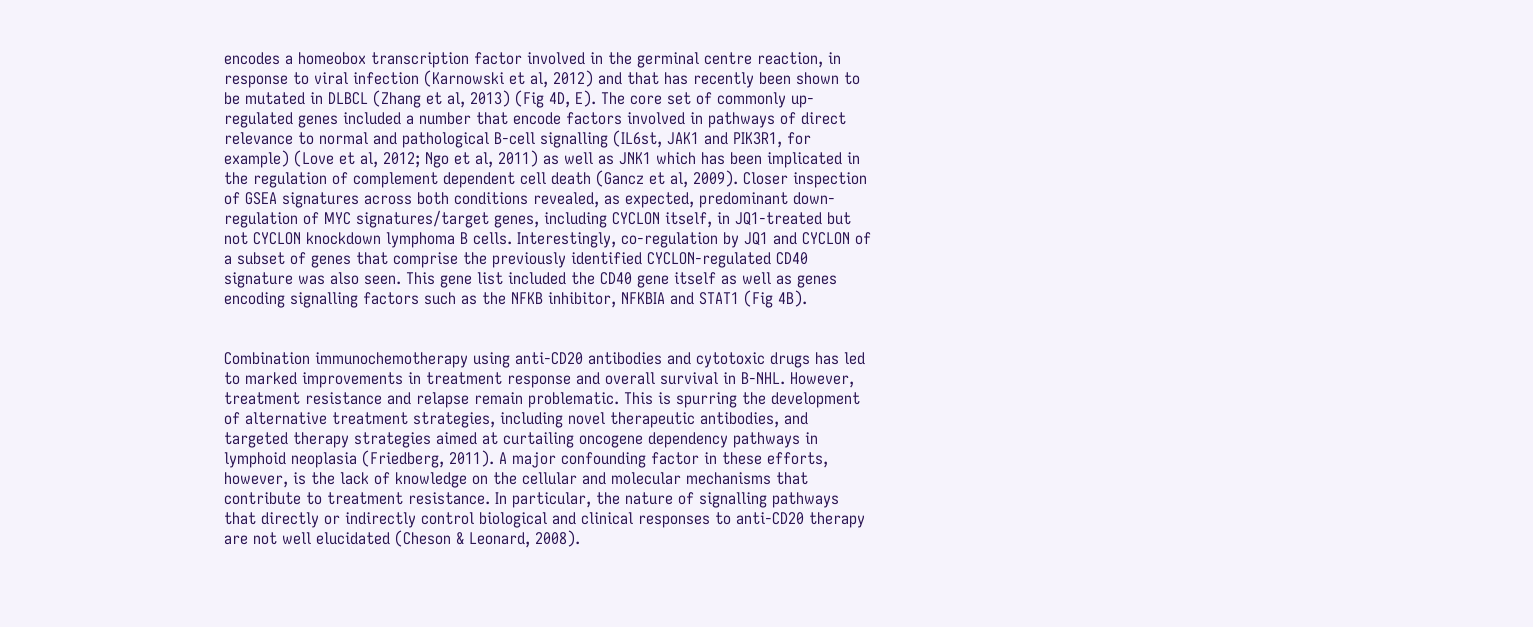encodes a homeobox transcription factor involved in the germinal centre reaction, in response to viral infection (Karnowski et al, 2012) and that has recently been shown to be mutated in DLBCL (Zhang et al, 2013) (Fig 4D, E). The core set of commonly up-regulated genes included a number that encode factors involved in pathways of direct relevance to normal and pathological B-cell signalling (IL6st, JAK1 and PIK3R1, for example) (Love et al, 2012; Ngo et al, 2011) as well as JNK1 which has been implicated in the regulation of complement dependent cell death (Gancz et al, 2009). Closer inspection of GSEA signatures across both conditions revealed, as expected, predominant down-regulation of MYC signatures/target genes, including CYCLON itself, in JQ1-treated but not CYCLON knockdown lymphoma B cells. Interestingly, co-regulation by JQ1 and CYCLON of a subset of genes that comprise the previously identified CYCLON-regulated CD40 signature was also seen. This gene list included the CD40 gene itself as well as genes encoding signalling factors such as the NFKB inhibitor, NFKBIA and STAT1 (Fig 4B).


Combination immunochemotherapy using anti-CD20 antibodies and cytotoxic drugs has led to marked improvements in treatment response and overall survival in B-NHL. However, treatment resistance and relapse remain problematic. This is spurring the development of alternative treatment strategies, including novel therapeutic antibodies, and targeted therapy strategies aimed at curtailing oncogene dependency pathways in lymphoid neoplasia (Friedberg, 2011). A major confounding factor in these efforts, however, is the lack of knowledge on the cellular and molecular mechanisms that contribute to treatment resistance. In particular, the nature of signalling pathways that directly or indirectly control biological and clinical responses to anti-CD20 therapy are not well elucidated (Cheson & Leonard, 2008).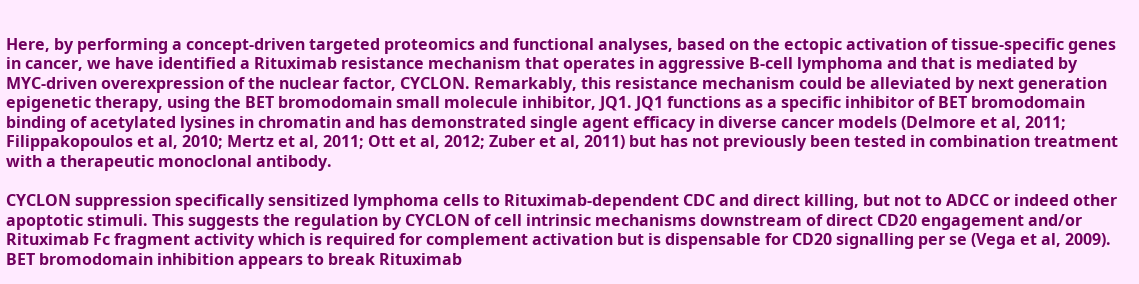Here, by performing a concept-driven targeted proteomics and functional analyses, based on the ectopic activation of tissue-specific genes in cancer, we have identified a Rituximab resistance mechanism that operates in aggressive B-cell lymphoma and that is mediated by MYC-driven overexpression of the nuclear factor, CYCLON. Remarkably, this resistance mechanism could be alleviated by next generation epigenetic therapy, using the BET bromodomain small molecule inhibitor, JQ1. JQ1 functions as a specific inhibitor of BET bromodomain binding of acetylated lysines in chromatin and has demonstrated single agent efficacy in diverse cancer models (Delmore et al, 2011; Filippakopoulos et al, 2010; Mertz et al, 2011; Ott et al, 2012; Zuber et al, 2011) but has not previously been tested in combination treatment with a therapeutic monoclonal antibody.

CYCLON suppression specifically sensitized lymphoma cells to Rituximab-dependent CDC and direct killing, but not to ADCC or indeed other apoptotic stimuli. This suggests the regulation by CYCLON of cell intrinsic mechanisms downstream of direct CD20 engagement and/or Rituximab Fc fragment activity which is required for complement activation but is dispensable for CD20 signalling per se (Vega et al, 2009). BET bromodomain inhibition appears to break Rituximab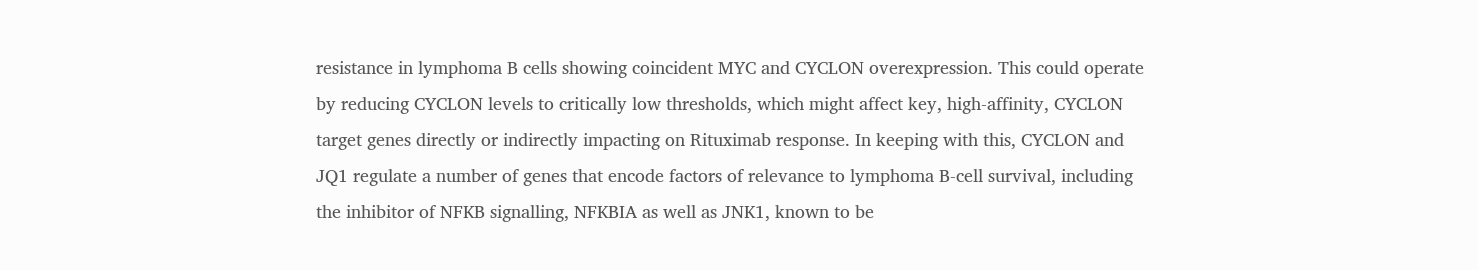resistance in lymphoma B cells showing coincident MYC and CYCLON overexpression. This could operate by reducing CYCLON levels to critically low thresholds, which might affect key, high-affinity, CYCLON target genes directly or indirectly impacting on Rituximab response. In keeping with this, CYCLON and JQ1 regulate a number of genes that encode factors of relevance to lymphoma B-cell survival, including the inhibitor of NFKB signalling, NFKBIA as well as JNK1, known to be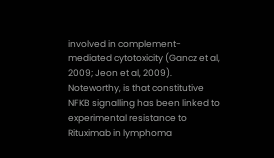involved in complement-mediated cytotoxicity (Gancz et al, 2009; Jeon et al, 2009). Noteworthy, is that constitutive NFKB signalling has been linked to experimental resistance to Rituximab in lymphoma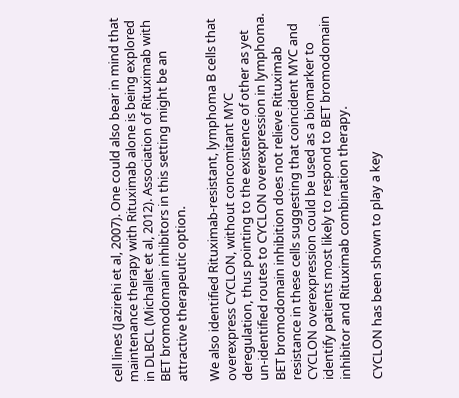cell lines (Jazirehi et al, 2007). One could also bear in mind that maintenance therapy with Rituximab alone is being explored in DLBCL (Michallet et al, 2012). Association of Rituximab with BET bromodomain inhibitors in this setting might be an attractive therapeutic option.

We also identified Rituximab-resistant, lymphoma B cells that overexpress CYCLON, without concomitant MYC deregulation, thus pointing to the existence of other as yet un-identified routes to CYCLON overexpression in lymphoma. BET bromodomain inhibition does not relieve Rituximab resistance in these cells suggesting that coincident MYC and CYCLON overexpression could be used as a biomarker to identify patients most likely to respond to BET bromodomain inhibitor and Rituximab combination therapy.

CYCLON has been shown to play a key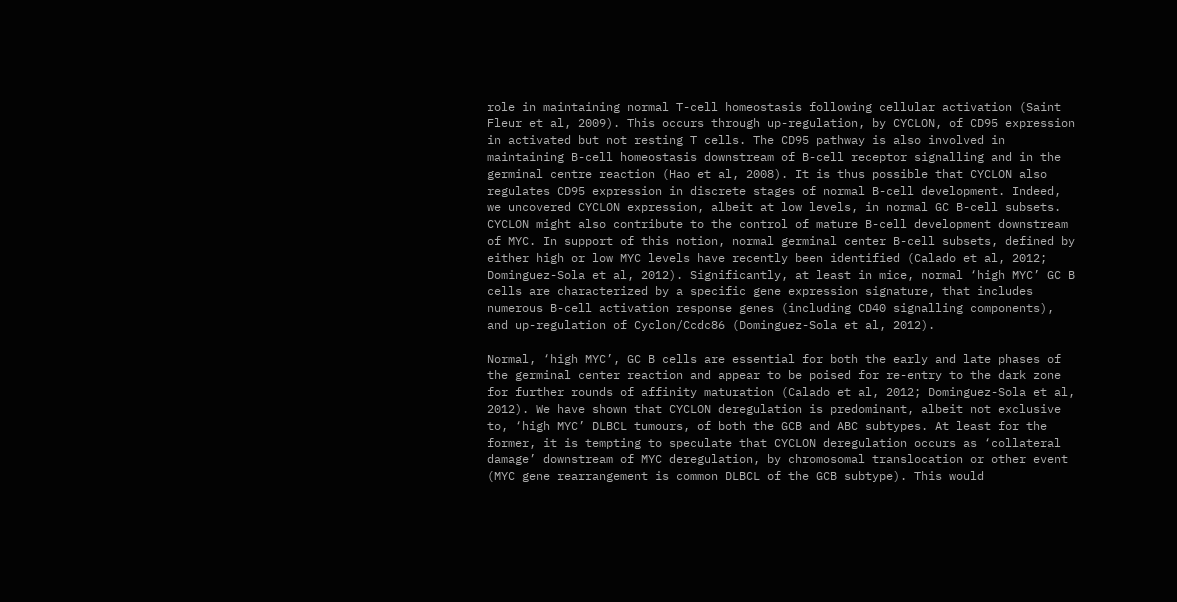role in maintaining normal T-cell homeostasis following cellular activation (Saint Fleur et al, 2009). This occurs through up-regulation, by CYCLON, of CD95 expression in activated but not resting T cells. The CD95 pathway is also involved in maintaining B-cell homeostasis downstream of B-cell receptor signalling and in the germinal centre reaction (Hao et al, 2008). It is thus possible that CYCLON also regulates CD95 expression in discrete stages of normal B-cell development. Indeed, we uncovered CYCLON expression, albeit at low levels, in normal GC B-cell subsets. CYCLON might also contribute to the control of mature B-cell development downstream of MYC. In support of this notion, normal germinal center B-cell subsets, defined by either high or low MYC levels have recently been identified (Calado et al, 2012; Dominguez-Sola et al, 2012). Significantly, at least in mice, normal ‘high MYC’ GC B cells are characterized by a specific gene expression signature, that includes numerous B-cell activation response genes (including CD40 signalling components), and up-regulation of Cyclon/Ccdc86 (Dominguez-Sola et al, 2012).

Normal, ‘high MYC’, GC B cells are essential for both the early and late phases of the germinal center reaction and appear to be poised for re-entry to the dark zone for further rounds of affinity maturation (Calado et al, 2012; Dominguez-Sola et al, 2012). We have shown that CYCLON deregulation is predominant, albeit not exclusive to, ‘high MYC’ DLBCL tumours, of both the GCB and ABC subtypes. At least for the former, it is tempting to speculate that CYCLON deregulation occurs as ‘collateral damage’ downstream of MYC deregulation, by chromosomal translocation or other event (MYC gene rearrangement is common DLBCL of the GCB subtype). This would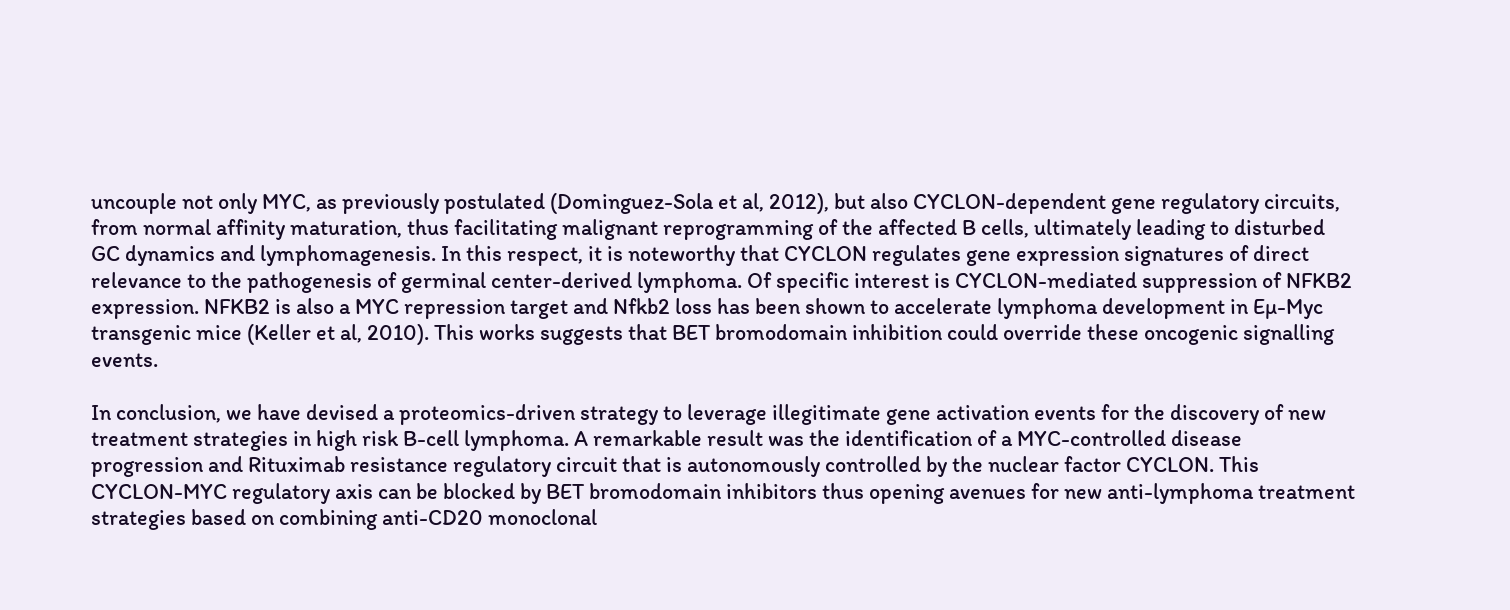uncouple not only MYC, as previously postulated (Dominguez-Sola et al, 2012), but also CYCLON-dependent gene regulatory circuits, from normal affinity maturation, thus facilitating malignant reprogramming of the affected B cells, ultimately leading to disturbed GC dynamics and lymphomagenesis. In this respect, it is noteworthy that CYCLON regulates gene expression signatures of direct relevance to the pathogenesis of germinal center-derived lymphoma. Of specific interest is CYCLON-mediated suppression of NFKB2 expression. NFKB2 is also a MYC repression target and Nfkb2 loss has been shown to accelerate lymphoma development in Eµ-Myc transgenic mice (Keller et al, 2010). This works suggests that BET bromodomain inhibition could override these oncogenic signalling events.

In conclusion, we have devised a proteomics-driven strategy to leverage illegitimate gene activation events for the discovery of new treatment strategies in high risk B-cell lymphoma. A remarkable result was the identification of a MYC-controlled disease progression and Rituximab resistance regulatory circuit that is autonomously controlled by the nuclear factor CYCLON. This CYCLON-MYC regulatory axis can be blocked by BET bromodomain inhibitors thus opening avenues for new anti-lymphoma treatment strategies based on combining anti-CD20 monoclonal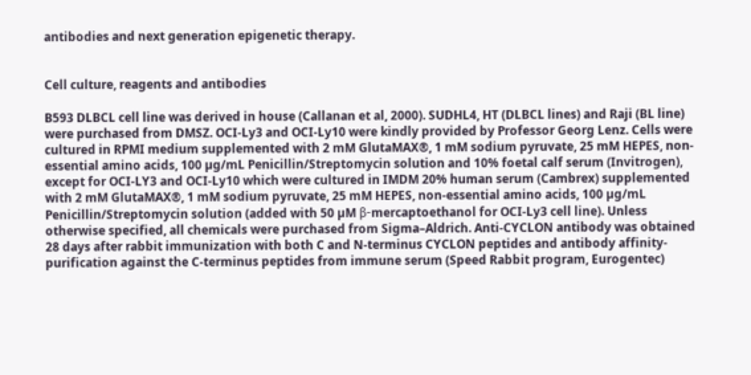antibodies and next generation epigenetic therapy.


Cell culture, reagents and antibodies

B593 DLBCL cell line was derived in house (Callanan et al, 2000). SUDHL4, HT (DLBCL lines) and Raji (BL line) were purchased from DMSZ. OCI-Ly3 and OCI-Ly10 were kindly provided by Professor Georg Lenz. Cells were cultured in RPMI medium supplemented with 2 mM GlutaMAX®, 1 mM sodium pyruvate, 25 mM HEPES, non-essential amino acids, 100 µg/mL Penicillin/Streptomycin solution and 10% foetal calf serum (Invitrogen), except for OCI-LY3 and OCI-Ly10 which were cultured in IMDM 20% human serum (Cambrex) supplemented with 2 mM GlutaMAX®, 1 mM sodium pyruvate, 25 mM HEPES, non-essential amino acids, 100 µg/mL Penicillin/Streptomycin solution (added with 50 µM β-mercaptoethanol for OCI-Ly3 cell line). Unless otherwise specified, all chemicals were purchased from Sigma–Aldrich. Anti-CYCLON antibody was obtained 28 days after rabbit immunization with both C and N-terminus CYCLON peptides and antibody affinity-purification against the C-terminus peptides from immune serum (Speed Rabbit program, Eurogentec)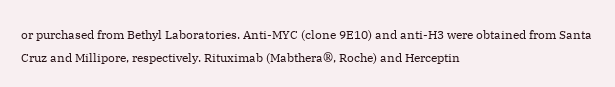or purchased from Bethyl Laboratories. Anti-MYC (clone 9E10) and anti-H3 were obtained from Santa Cruz and Millipore, respectively. Rituximab (Mabthera®, Roche) and Herceptin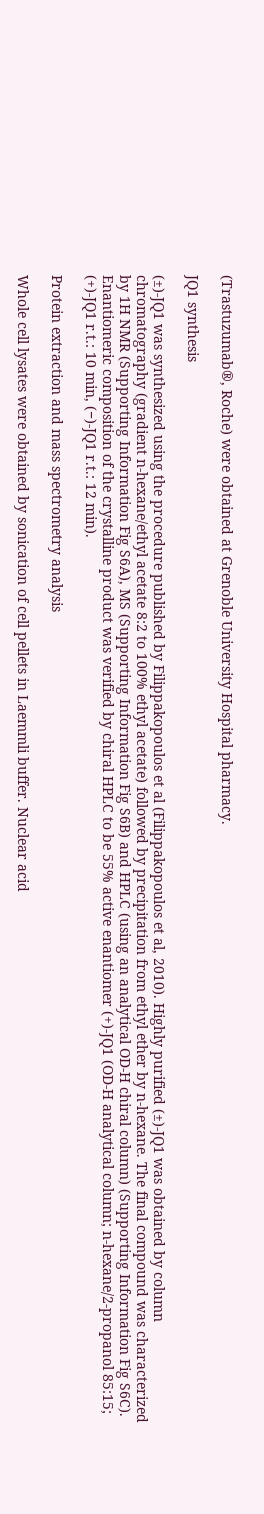(Trastuzumab®, Roche) were obtained at Grenoble University Hospital pharmacy.

JQ1 synthesis

(±)-JQ1 was synthesized using the procedure published by Filippakopoulos et al (Filippakopoulos et al, 2010). Highly purified (±)-JQ1 was obtained by column chromatography (gradient n-hexane/ethyl acetate 8:2 to 100% ethyl acetate) followed by precipitation from ethyl ether by n-hexane. The final compound was characterized by 1H NMR (Supporting Information Fig S6A), MS (Supporting Information Fig S6B) and HPLC (using an analytical OD-H chiral column) (Supporting Information Fig S6C). Enantiomeric composition of the crystalline product was verified by chiral HPLC to be 55% active enantiomer (+)-JQ1 (OD-H analytical column; n-hexane/2-propanol 85:15; (+)-JQ1 r.t.: 10 min, (−)-JQ1 r.t.: 12 min).

Protein extraction and mass spectrometry analysis

Whole cell lysates were obtained by sonication of cell pellets in Laemmli buffer. Nuclear acid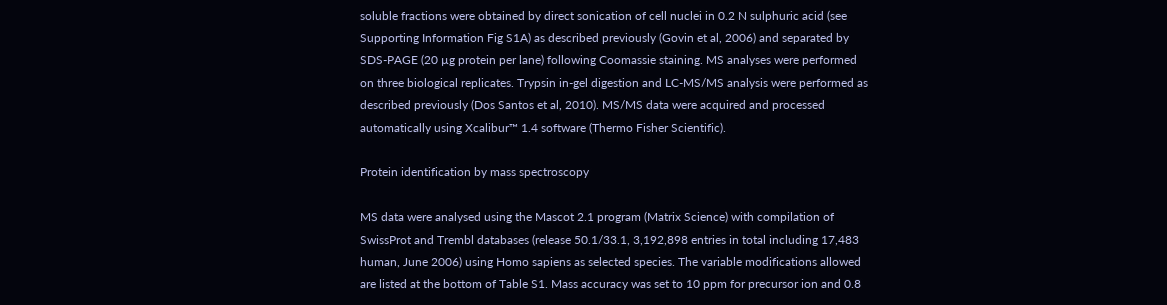soluble fractions were obtained by direct sonication of cell nuclei in 0.2 N sulphuric acid (see Supporting Information Fig S1A) as described previously (Govin et al, 2006) and separated by SDS-PAGE (20 µg protein per lane) following Coomassie staining. MS analyses were performed on three biological replicates. Trypsin in-gel digestion and LC-MS/MS analysis were performed as described previously (Dos Santos et al, 2010). MS/MS data were acquired and processed automatically using Xcalibur™ 1.4 software (Thermo Fisher Scientific).

Protein identification by mass spectroscopy

MS data were analysed using the Mascot 2.1 program (Matrix Science) with compilation of SwissProt and Trembl databases (release 50.1/33.1, 3,192,898 entries in total including 17,483 human, June 2006) using Homo sapiens as selected species. The variable modifications allowed are listed at the bottom of Table S1. Mass accuracy was set to 10 ppm for precursor ion and 0.8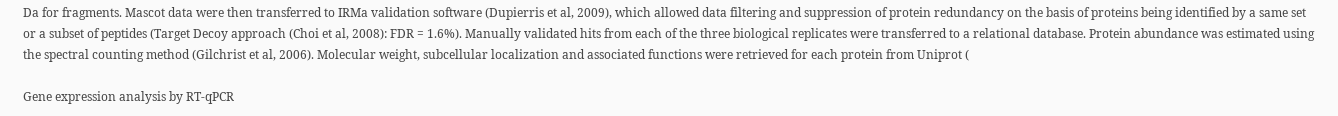Da for fragments. Mascot data were then transferred to IRMa validation software (Dupierris et al, 2009), which allowed data filtering and suppression of protein redundancy on the basis of proteins being identified by a same set or a subset of peptides (Target Decoy approach (Choi et al, 2008): FDR = 1.6%). Manually validated hits from each of the three biological replicates were transferred to a relational database. Protein abundance was estimated using the spectral counting method (Gilchrist et al, 2006). Molecular weight, subcellular localization and associated functions were retrieved for each protein from Uniprot (

Gene expression analysis by RT-qPCR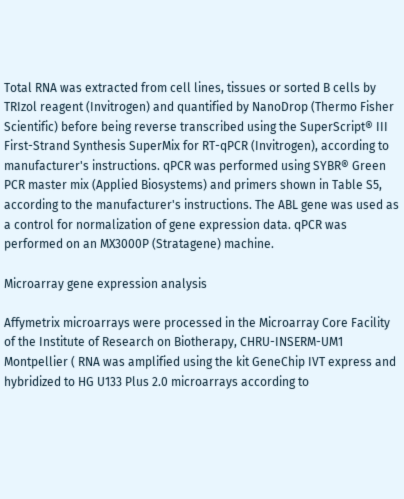Total RNA was extracted from cell lines, tissues or sorted B cells by TRIzol reagent (Invitrogen) and quantified by NanoDrop (Thermo Fisher Scientific) before being reverse transcribed using the SuperScript® III First-Strand Synthesis SuperMix for RT-qPCR (Invitrogen), according to manufacturer's instructions. qPCR was performed using SYBR® Green PCR master mix (Applied Biosystems) and primers shown in Table S5, according to the manufacturer's instructions. The ABL gene was used as a control for normalization of gene expression data. qPCR was performed on an MX3000P (Stratagene) machine.

Microarray gene expression analysis

Affymetrix microarrays were processed in the Microarray Core Facility of the Institute of Research on Biotherapy, CHRU-INSERM-UM1 Montpellier ( RNA was amplified using the kit GeneChip IVT express and hybridized to HG U133 Plus 2.0 microarrays according to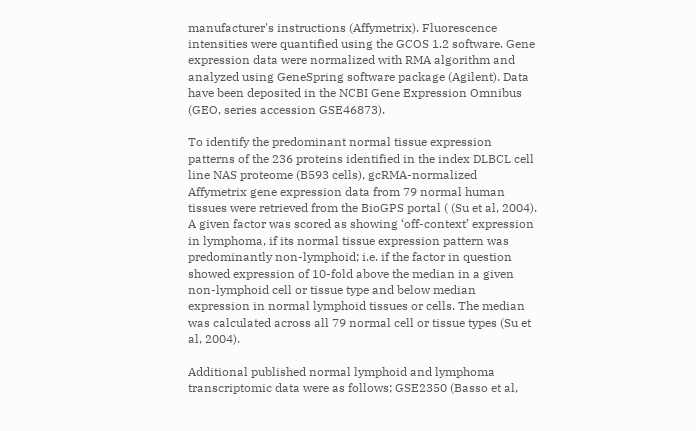manufacturer's instructions (Affymetrix). Fluorescence intensities were quantified using the GCOS 1.2 software. Gene expression data were normalized with RMA algorithm and analyzed using GeneSpring software package (Agilent). Data have been deposited in the NCBI Gene Expression Omnibus (GEO, series accession GSE46873).

To identify the predominant normal tissue expression patterns of the 236 proteins identified in the index DLBCL cell line NAS proteome (B593 cells), gcRMA-normalized Affymetrix gene expression data from 79 normal human tissues were retrieved from the BioGPS portal ( (Su et al, 2004). A given factor was scored as showing ‘off-context’ expression in lymphoma, if its normal tissue expression pattern was predominantly non-lymphoid; i.e. if the factor in question showed expression of 10-fold above the median in a given non-lymphoid cell or tissue type and below median expression in normal lymphoid tissues or cells. The median was calculated across all 79 normal cell or tissue types (Su et al, 2004).

Additional published normal lymphoid and lymphoma transcriptomic data were as follows; GSE2350 (Basso et al,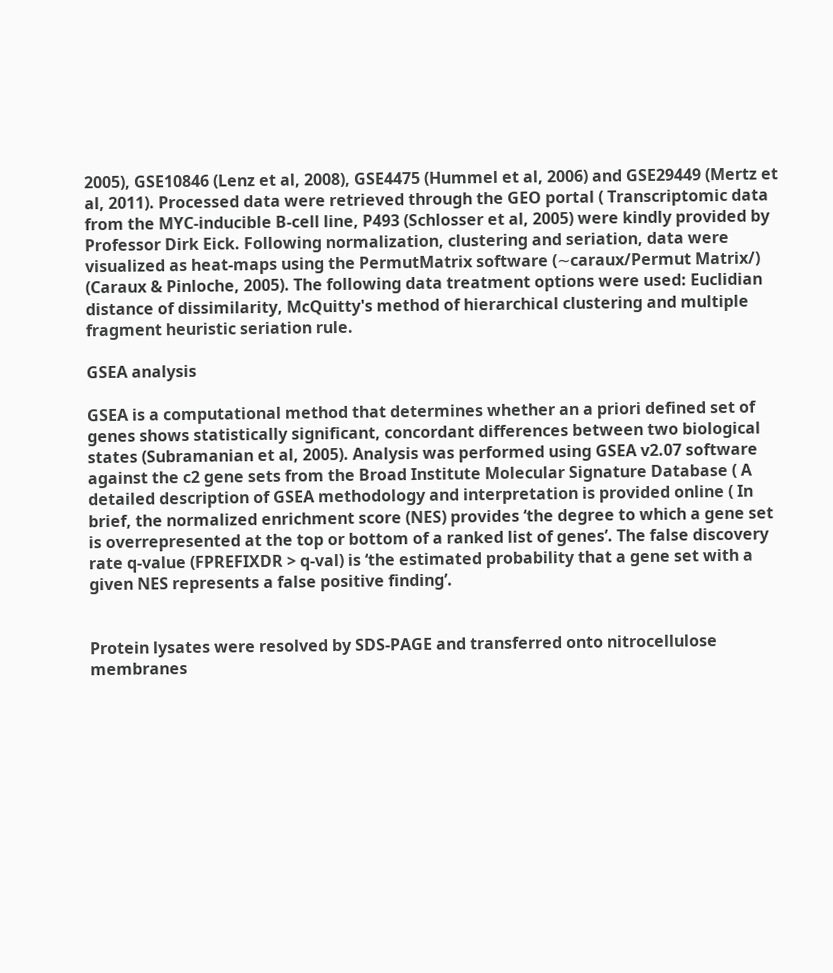2005), GSE10846 (Lenz et al, 2008), GSE4475 (Hummel et al, 2006) and GSE29449 (Mertz et al, 2011). Processed data were retrieved through the GEO portal ( Transcriptomic data from the MYC-inducible B-cell line, P493 (Schlosser et al, 2005) were kindly provided by Professor Dirk Eick. Following normalization, clustering and seriation, data were visualized as heat-maps using the PermutMatrix software (∼caraux/Permut Matrix/) (Caraux & Pinloche, 2005). The following data treatment options were used: Euclidian distance of dissimilarity, McQuitty's method of hierarchical clustering and multiple fragment heuristic seriation rule.

GSEA analysis

GSEA is a computational method that determines whether an a priori defined set of genes shows statistically significant, concordant differences between two biological states (Subramanian et al, 2005). Analysis was performed using GSEA v2.07 software against the c2 gene sets from the Broad Institute Molecular Signature Database ( A detailed description of GSEA methodology and interpretation is provided online ( In brief, the normalized enrichment score (NES) provides ‘the degree to which a gene set is overrepresented at the top or bottom of a ranked list of genes’. The false discovery rate q-value (FPREFIXDR > q-val) is ‘the estimated probability that a gene set with a given NES represents a false positive finding’.


Protein lysates were resolved by SDS-PAGE and transferred onto nitrocellulose membranes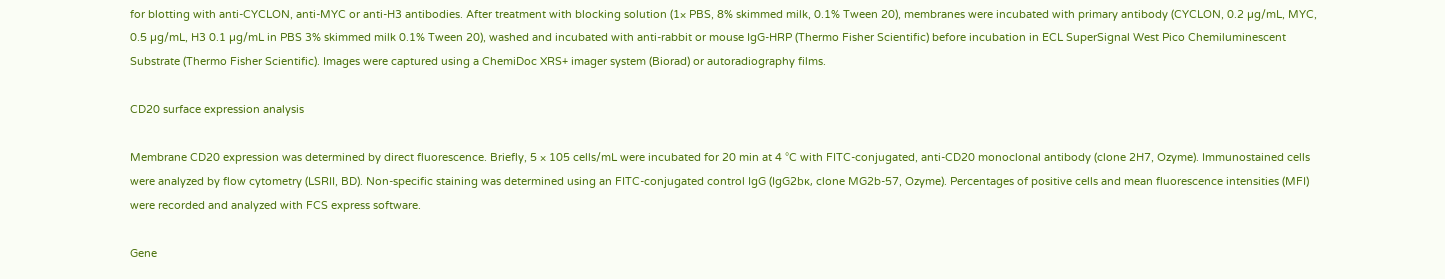for blotting with anti-CYCLON, anti-MYC or anti-H3 antibodies. After treatment with blocking solution (1× PBS, 8% skimmed milk, 0.1% Tween 20), membranes were incubated with primary antibody (CYCLON, 0.2 µg/mL, MYC, 0.5 µg/mL, H3 0.1 µg/mL in PBS 3% skimmed milk 0.1% Tween 20), washed and incubated with anti-rabbit or mouse IgG-HRP (Thermo Fisher Scientific) before incubation in ECL SuperSignal West Pico Chemiluminescent Substrate (Thermo Fisher Scientific). Images were captured using a ChemiDoc XRS+ imager system (Biorad) or autoradiography films.

CD20 surface expression analysis

Membrane CD20 expression was determined by direct fluorescence. Briefly, 5 × 105 cells/mL were incubated for 20 min at 4 °C with FITC-conjugated, anti-CD20 monoclonal antibody (clone 2H7, Ozyme). Immunostained cells were analyzed by flow cytometry (LSRII, BD). Non-specific staining was determined using an FITC-conjugated control IgG (IgG2bκ, clone MG2b-57, Ozyme). Percentages of positive cells and mean fluorescence intensities (MFI) were recorded and analyzed with FCS express software.

Gene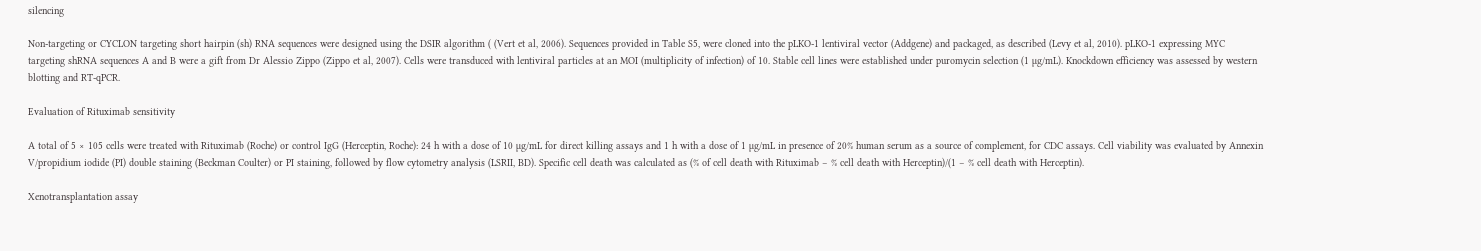silencing

Non-targeting or CYCLON targeting short hairpin (sh) RNA sequences were designed using the DSIR algorithm ( (Vert et al, 2006). Sequences provided in Table S5, were cloned into the pLKO-1 lentiviral vector (Addgene) and packaged, as described (Levy et al, 2010). pLKO-1 expressing MYC targeting shRNA sequences A and B were a gift from Dr Alessio Zippo (Zippo et al, 2007). Cells were transduced with lentiviral particles at an MOI (multiplicity of infection) of 10. Stable cell lines were established under puromycin selection (1 µg/mL). Knockdown efficiency was assessed by western blotting and RT-qPCR.

Evaluation of Rituximab sensitivity

A total of 5 × 105 cells were treated with Rituximab (Roche) or control IgG (Herceptin, Roche): 24 h with a dose of 10 µg/mL for direct killing assays and 1 h with a dose of 1 µg/mL in presence of 20% human serum as a source of complement, for CDC assays. Cell viability was evaluated by Annexin V/propidium iodide (PI) double staining (Beckman Coulter) or PI staining, followed by flow cytometry analysis (LSRII, BD). Specific cell death was calculated as (% of cell death with Rituximab − % cell death with Herceptin)/(1 − % cell death with Herceptin).

Xenotransplantation assay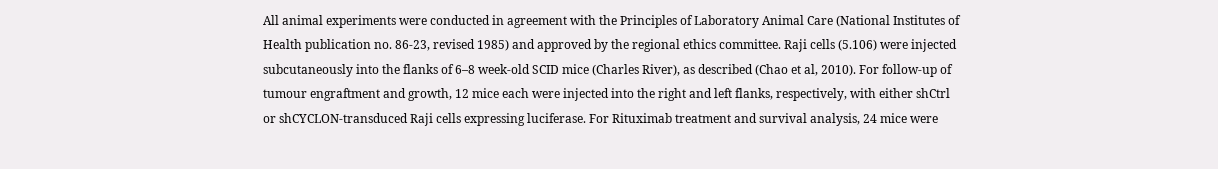All animal experiments were conducted in agreement with the Principles of Laboratory Animal Care (National Institutes of Health publication no. 86-23, revised 1985) and approved by the regional ethics committee. Raji cells (5.106) were injected subcutaneously into the flanks of 6–8 week-old SCID mice (Charles River), as described (Chao et al, 2010). For follow-up of tumour engraftment and growth, 12 mice each were injected into the right and left flanks, respectively, with either shCtrl or shCYCLON-transduced Raji cells expressing luciferase. For Rituximab treatment and survival analysis, 24 mice were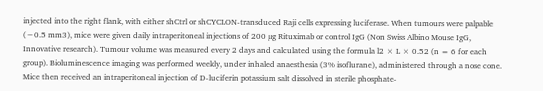injected into the right flank, with either shCtrl or shCYCLON-transduced Raji cells expressing luciferase. When tumours were palpable (∼0.5 mm3), mice were given daily intraperitoneal injections of 200 µg Rituximab or control IgG (Non Swiss Albino Mouse IgG, Innovative research). Tumour volume was measured every 2 days and calculated using the formula l2 × L × 0.52 (n = 6 for each group). Bioluminescence imaging was performed weekly, under inhaled anaesthesia (3% isoflurane), administered through a nose cone. Mice then received an intraperitoneal injection of D-luciferin potassium salt dissolved in sterile phosphate-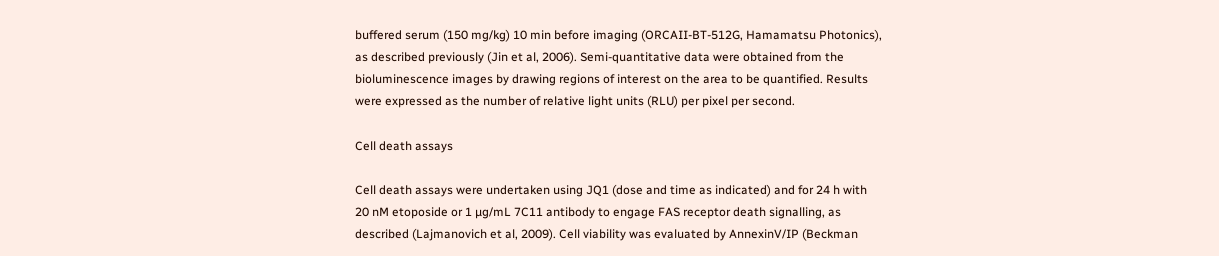buffered serum (150 mg/kg) 10 min before imaging (ORCAII-BT-512G, Hamamatsu Photonics), as described previously (Jin et al, 2006). Semi-quantitative data were obtained from the bioluminescence images by drawing regions of interest on the area to be quantified. Results were expressed as the number of relative light units (RLU) per pixel per second.

Cell death assays

Cell death assays were undertaken using JQ1 (dose and time as indicated) and for 24 h with 20 nM etoposide or 1 µg/mL 7C11 antibody to engage FAS receptor death signalling, as described (Lajmanovich et al, 2009). Cell viability was evaluated by AnnexinV/IP (Beckman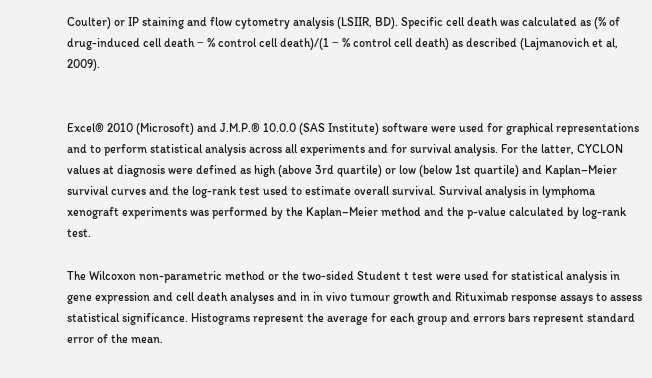Coulter) or IP staining and flow cytometry analysis (LSIIR, BD). Specific cell death was calculated as (% of drug-induced cell death − % control cell death)/(1 − % control cell death) as described (Lajmanovich et al, 2009).


Excel® 2010 (Microsoft) and J.M.P.® 10.0.0 (SAS Institute) software were used for graphical representations and to perform statistical analysis across all experiments and for survival analysis. For the latter, CYCLON values at diagnosis were defined as high (above 3rd quartile) or low (below 1st quartile) and Kaplan–Meier survival curves and the log-rank test used to estimate overall survival. Survival analysis in lymphoma xenograft experiments was performed by the Kaplan–Meier method and the p-value calculated by log-rank test.

The Wilcoxon non-parametric method or the two-sided Student t test were used for statistical analysis in gene expression and cell death analyses and in in vivo tumour growth and Rituximab response assays to assess statistical significance. Histograms represent the average for each group and errors bars represent standard error of the mean.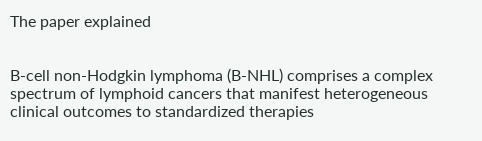The paper explained


B-cell non-Hodgkin lymphoma (B-NHL) comprises a complex spectrum of lymphoid cancers that manifest heterogeneous clinical outcomes to standardized therapies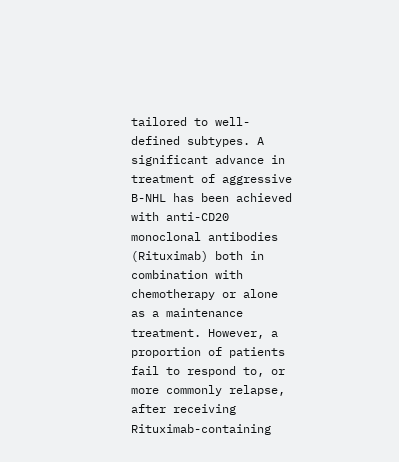tailored to well-defined subtypes. A significant advance in treatment of aggressive B-NHL has been achieved with anti-CD20 monoclonal antibodies (Rituximab) both in combination with chemotherapy or alone as a maintenance treatment. However, a proportion of patients fail to respond to, or more commonly relapse, after receiving Rituximab-containing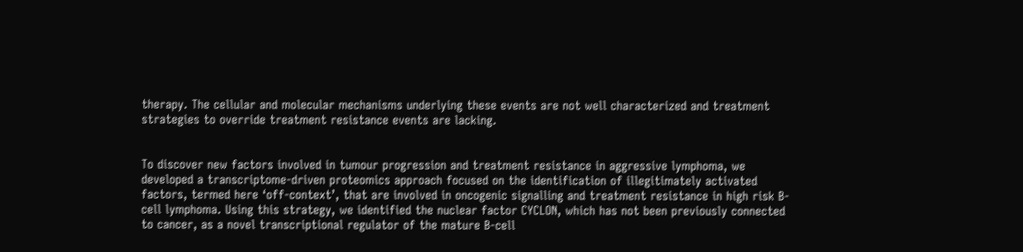therapy. The cellular and molecular mechanisms underlying these events are not well characterized and treatment strategies to override treatment resistance events are lacking.


To discover new factors involved in tumour progression and treatment resistance in aggressive lymphoma, we developed a transcriptome-driven proteomics approach focused on the identification of illegitimately activated factors, termed here ‘off-context’, that are involved in oncogenic signalling and treatment resistance in high risk B-cell lymphoma. Using this strategy, we identified the nuclear factor CYCLON, which has not been previously connected to cancer, as a novel transcriptional regulator of the mature B-cell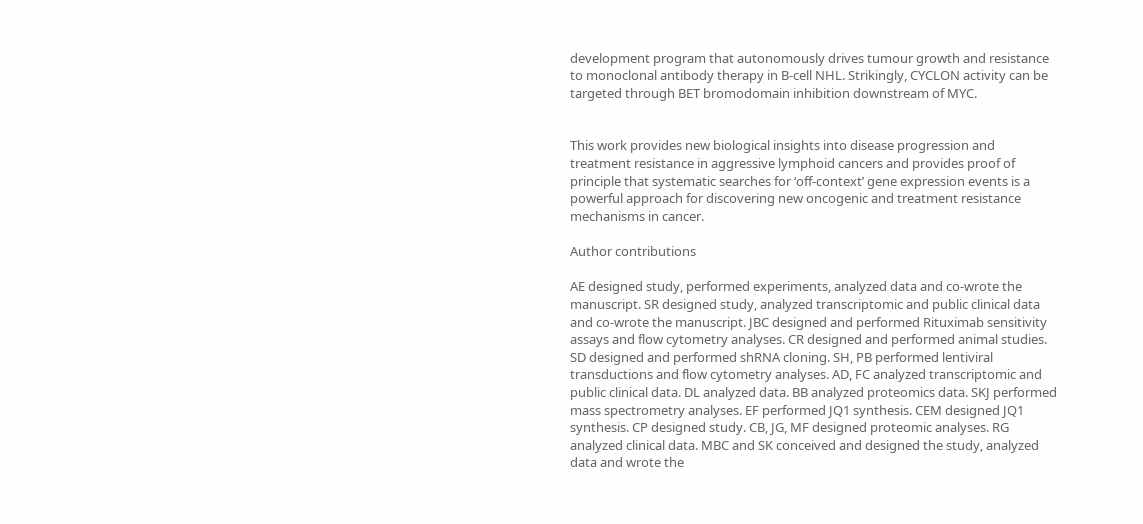development program that autonomously drives tumour growth and resistance to monoclonal antibody therapy in B-cell NHL. Strikingly, CYCLON activity can be targeted through BET bromodomain inhibition downstream of MYC.


This work provides new biological insights into disease progression and treatment resistance in aggressive lymphoid cancers and provides proof of principle that systematic searches for ‘off-context’ gene expression events is a powerful approach for discovering new oncogenic and treatment resistance mechanisms in cancer.

Author contributions

AE designed study, performed experiments, analyzed data and co-wrote the manuscript. SR designed study, analyzed transcriptomic and public clinical data and co-wrote the manuscript. JBC designed and performed Rituximab sensitivity assays and flow cytometry analyses. CR designed and performed animal studies. SD designed and performed shRNA cloning. SH, PB performed lentiviral transductions and flow cytometry analyses. AD, FC analyzed transcriptomic and public clinical data. DL analyzed data. BB analyzed proteomics data. SKJ performed mass spectrometry analyses. EF performed JQ1 synthesis. CEM designed JQ1 synthesis. CP designed study. CB, JG, MF designed proteomic analyses. RG analyzed clinical data. MBC and SK conceived and designed the study, analyzed data and wrote the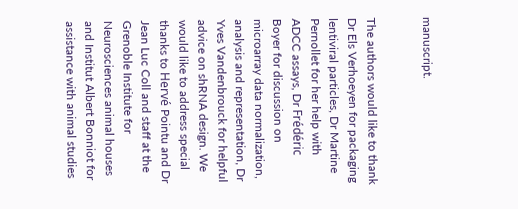manuscript.


The authors would like to thank Dr Els Verhoeyen for packaging lentiviral particles, Dr Martine Pernollet for her help with ADCC assays, Dr Frédéric Boyer for discussion on microarray data normalization, analysis and representation, Dr Yves Vandenbrouck for helpful advice on shRNA design. We would like to address special thanks to Hervé Pointu and Dr Jean Luc Coll and staff at the Grenoble Institute for Neurosciences animal houses and Institut Albert Bonniot for assistance with animal studies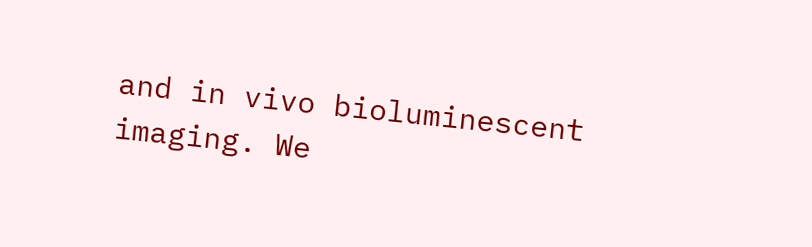and in vivo bioluminescent imaging. We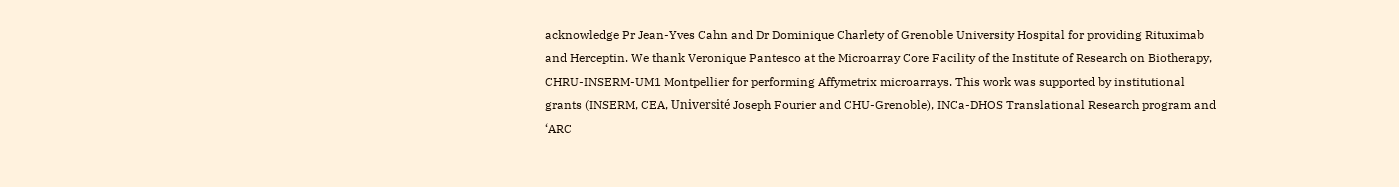acknowledge Pr Jean-Yves Cahn and Dr Dominique Charlety of Grenoble University Hospital for providing Rituximab and Herceptin. We thank Veronique Pantesco at the Microarray Core Facility of the Institute of Research on Biotherapy, CHRU-INSERM-UM1 Montpellier for performing Affymetrix microarrays. This work was supported by institutional grants (INSERM, CEA, Université Joseph Fourier and CHU-Grenoble), INCa-DHOS Translational Research program and ‘ARC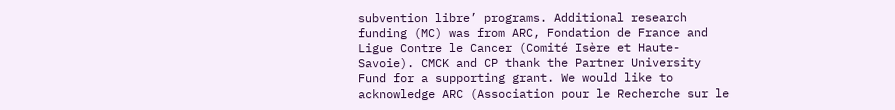subvention libre’ programs. Additional research funding (MC) was from ARC, Fondation de France and Ligue Contre le Cancer (Comité Isère et Haute-Savoie). CMCK and CP thank the Partner University Fund for a supporting grant. We would like to acknowledge ARC (Association pour le Recherche sur le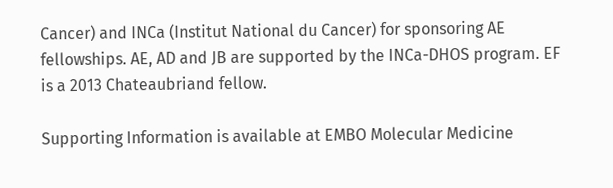Cancer) and INCa (Institut National du Cancer) for sponsoring AE fellowships. AE, AD and JB are supported by the INCa-DHOS program. EF is a 2013 Chateaubriand fellow.

Supporting Information is available at EMBO Molecular Medicine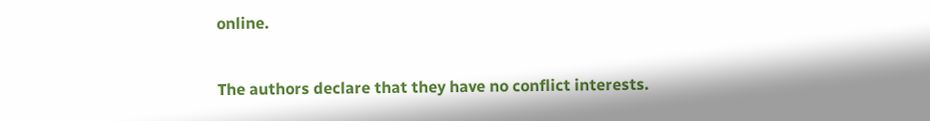online.

The authors declare that they have no conflict interests.